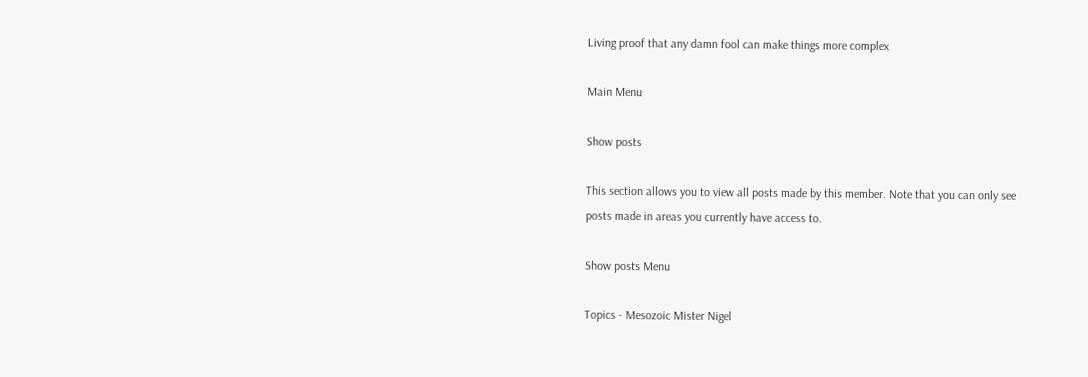Living proof that any damn fool can make things more complex

Main Menu

Show posts

This section allows you to view all posts made by this member. Note that you can only see posts made in areas you currently have access to.

Show posts Menu

Topics - Mesozoic Mister Nigel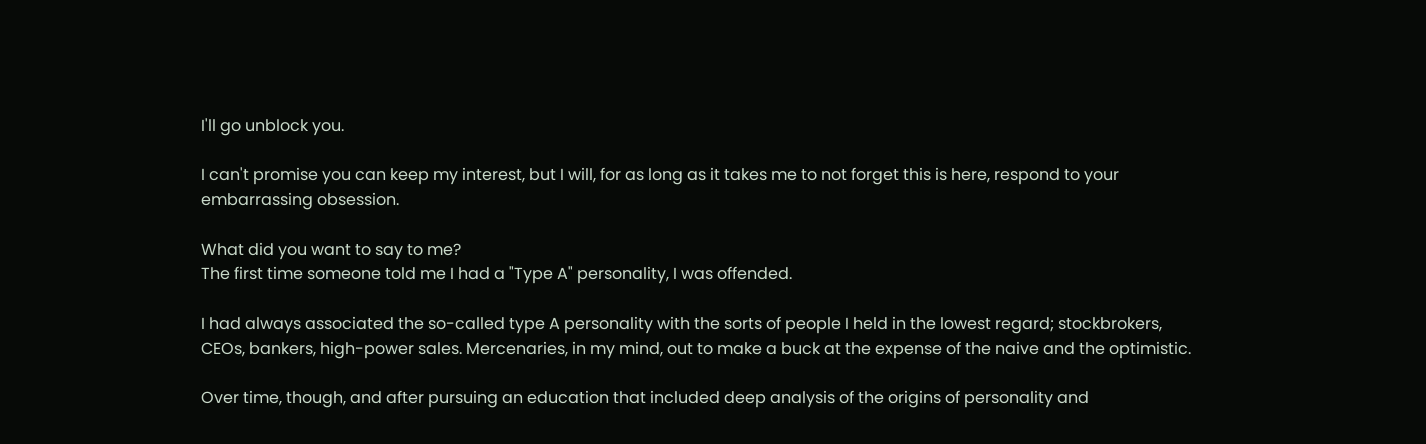I'll go unblock you.

I can't promise you can keep my interest, but I will, for as long as it takes me to not forget this is here, respond to your embarrassing obsession.

What did you want to say to me?
The first time someone told me I had a "Type A" personality, I was offended.

I had always associated the so-called type A personality with the sorts of people I held in the lowest regard; stockbrokers, CEOs, bankers, high-power sales. Mercenaries, in my mind, out to make a buck at the expense of the naive and the optimistic.

Over time, though, and after pursuing an education that included deep analysis of the origins of personality and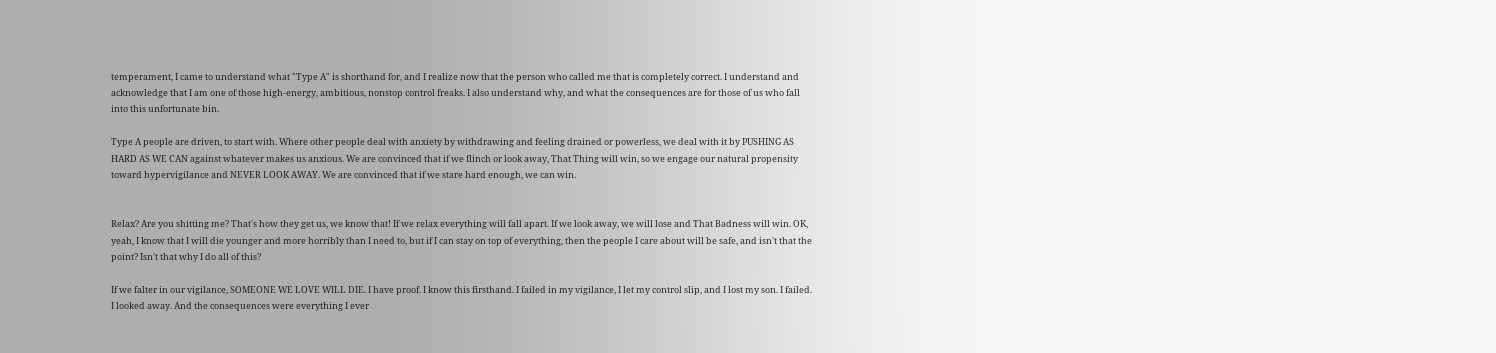temperament, I came to understand what "Type A" is shorthand for, and I realize now that the person who called me that is completely correct. I understand and acknowledge that I am one of those high-energy, ambitious, nonstop control freaks. I also understand why, and what the consequences are for those of us who fall into this unfortunate bin.

Type A people are driven, to start with. Where other people deal with anxiety by withdrawing and feeling drained or powerless, we deal with it by PUSHING AS HARD AS WE CAN against whatever makes us anxious. We are convinced that if we flinch or look away, That Thing will win, so we engage our natural propensity toward hypervigilance and NEVER LOOK AWAY. We are convinced that if we stare hard enough, we can win.


Relax? Are you shitting me? That's how they get us, we know that! If we relax everything will fall apart. If we look away, we will lose and That Badness will win. OK, yeah, I know that I will die younger and more horribly than I need to, but if I can stay on top of everything, then the people I care about will be safe, and isn't that the point? Isn't that why I do all of this?

If we falter in our vigilance, SOMEONE WE LOVE WILL DIE. I have proof. I know this firsthand. I failed in my vigilance, I let my control slip, and I lost my son. I failed. I looked away. And the consequences were everything I ever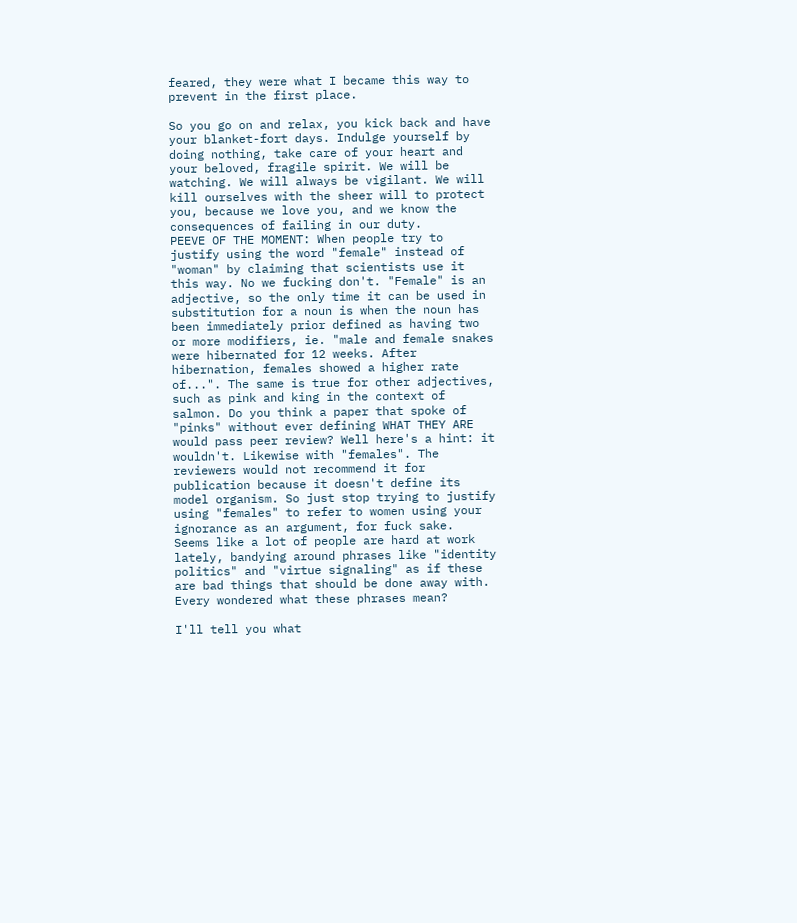feared, they were what I became this way to prevent in the first place.

So you go on and relax, you kick back and have your blanket-fort days. Indulge yourself by doing nothing, take care of your heart and your beloved, fragile spirit. We will be watching. We will always be vigilant. We will kill ourselves with the sheer will to protect you, because we love you, and we know the consequences of failing in our duty.
PEEVE OF THE MOMENT: When people try to justify using the word "female" instead of "woman" by claiming that scientists use it this way. No we fucking don't. "Female" is an adjective, so the only time it can be used in substitution for a noun is when the noun has been immediately prior defined as having two or more modifiers, ie. "male and female snakes were hibernated for 12 weeks. After hibernation, females showed a higher rate of...". The same is true for other adjectives, such as pink and king in the context of salmon. Do you think a paper that spoke of "pinks" without ever defining WHAT THEY ARE would pass peer review? Well here's a hint: it wouldn't. Likewise with "females". The reviewers would not recommend it for publication because it doesn't define its model organism. So just stop trying to justify using "females" to refer to women using your ignorance as an argument, for fuck sake.
Seems like a lot of people are hard at work lately, bandying around phrases like "identity politics" and "virtue signaling" as if these are bad things that should be done away with. Every wondered what these phrases mean?

I'll tell you what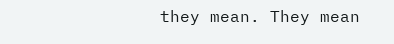they mean. They mean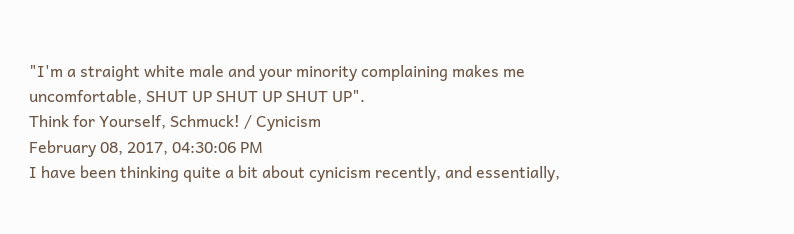"I'm a straight white male and your minority complaining makes me uncomfortable, SHUT UP SHUT UP SHUT UP".
Think for Yourself, Schmuck! / Cynicism
February 08, 2017, 04:30:06 PM
I have been thinking quite a bit about cynicism recently, and essentially,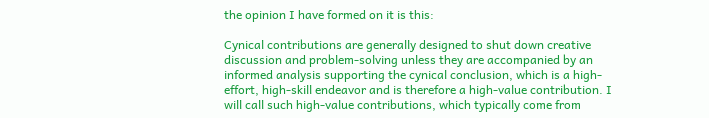the opinion I have formed on it is this:

Cynical contributions are generally designed to shut down creative discussion and problem-solving unless they are accompanied by an informed analysis supporting the cynical conclusion, which is a high-effort, high-skill endeavor and is therefore a high-value contribution. I will call such high-value contributions, which typically come from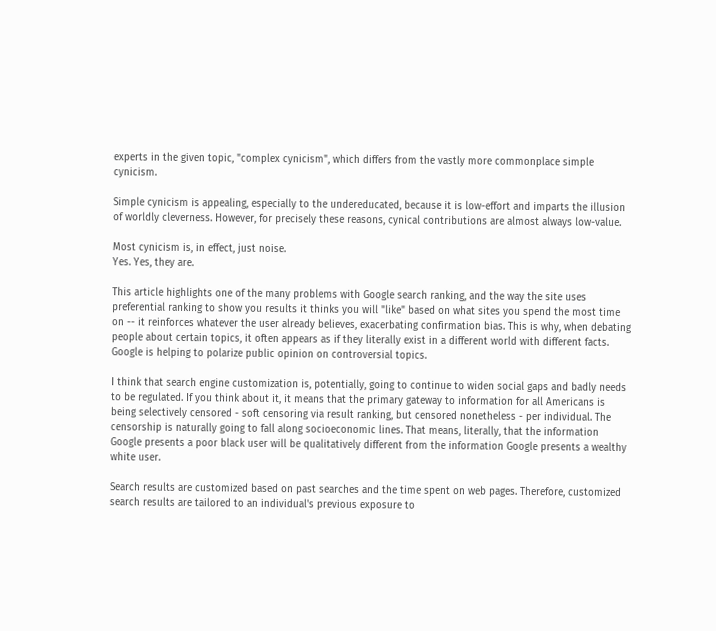experts in the given topic, "complex cynicism", which differs from the vastly more commonplace simple cynicism.

Simple cynicism is appealing, especially to the undereducated, because it is low-effort and imparts the illusion of worldly cleverness. However, for precisely these reasons, cynical contributions are almost always low-value.

Most cynicism is, in effect, just noise.
Yes. Yes, they are.

This article highlights one of the many problems with Google search ranking, and the way the site uses preferential ranking to show you results it thinks you will "like" based on what sites you spend the most time on -- it reinforces whatever the user already believes, exacerbating confirmation bias. This is why, when debating people about certain topics, it often appears as if they literally exist in a different world with different facts. Google is helping to polarize public opinion on controversial topics.

I think that search engine customization is, potentially, going to continue to widen social gaps and badly needs to be regulated. If you think about it, it means that the primary gateway to information for all Americans is being selectively censored - soft censoring via result ranking, but censored nonetheless - per individual. The censorship is naturally going to fall along socioeconomic lines. That means, literally, that the information Google presents a poor black user will be qualitatively different from the information Google presents a wealthy white user.

Search results are customized based on past searches and the time spent on web pages. Therefore, customized search results are tailored to an individual's previous exposure to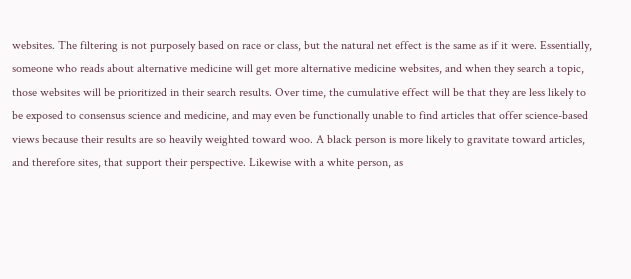websites. The filtering is not purposely based on race or class, but the natural net effect is the same as if it were. Essentially, someone who reads about alternative medicine will get more alternative medicine websites, and when they search a topic, those websites will be prioritized in their search results. Over time, the cumulative effect will be that they are less likely to be exposed to consensus science and medicine, and may even be functionally unable to find articles that offer science-based views because their results are so heavily weighted toward woo. A black person is more likely to gravitate toward articles, and therefore sites, that support their perspective. Likewise with a white person, as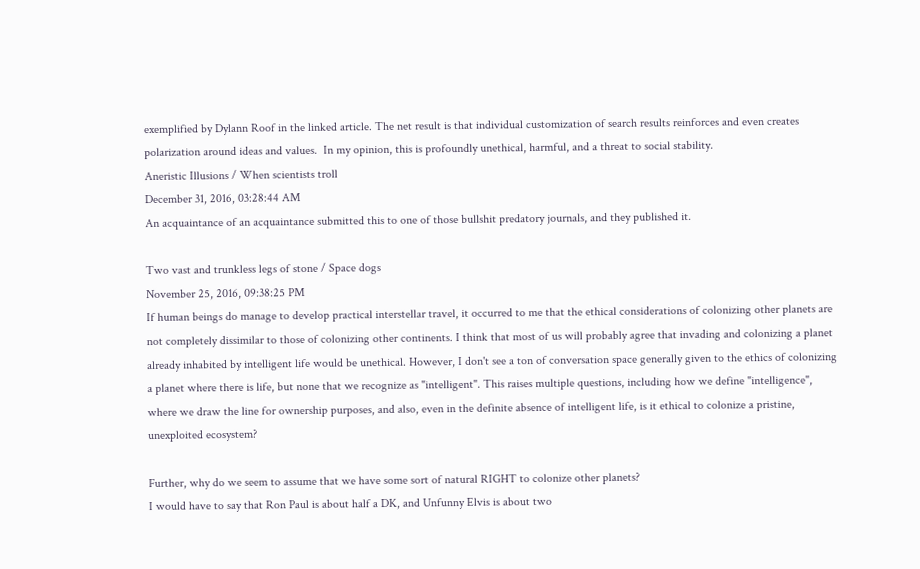exemplified by Dylann Roof in the linked article. The net result is that individual customization of search results reinforces and even creates polarization around ideas and values.  In my opinion, this is profoundly unethical, harmful, and a threat to social stability.
Aneristic Illusions / When scientists troll
December 31, 2016, 03:28:44 AM
An acquaintance of an acquaintance submitted this to one of those bullshit predatory journals, and they published it.

Two vast and trunkless legs of stone / Space dogs
November 25, 2016, 09:38:25 PM
If human beings do manage to develop practical interstellar travel, it occurred to me that the ethical considerations of colonizing other planets are not completely dissimilar to those of colonizing other continents. I think that most of us will probably agree that invading and colonizing a planet already inhabited by intelligent life would be unethical. However, I don't see a ton of conversation space generally given to the ethics of colonizing a planet where there is life, but none that we recognize as "intelligent". This raises multiple questions, including how we define "intelligence", where we draw the line for ownership purposes, and also, even in the definite absence of intelligent life, is it ethical to colonize a pristine, unexploited ecosystem?

Further, why do we seem to assume that we have some sort of natural RIGHT to colonize other planets?
I would have to say that Ron Paul is about half a DK, and Unfunny Elvis is about two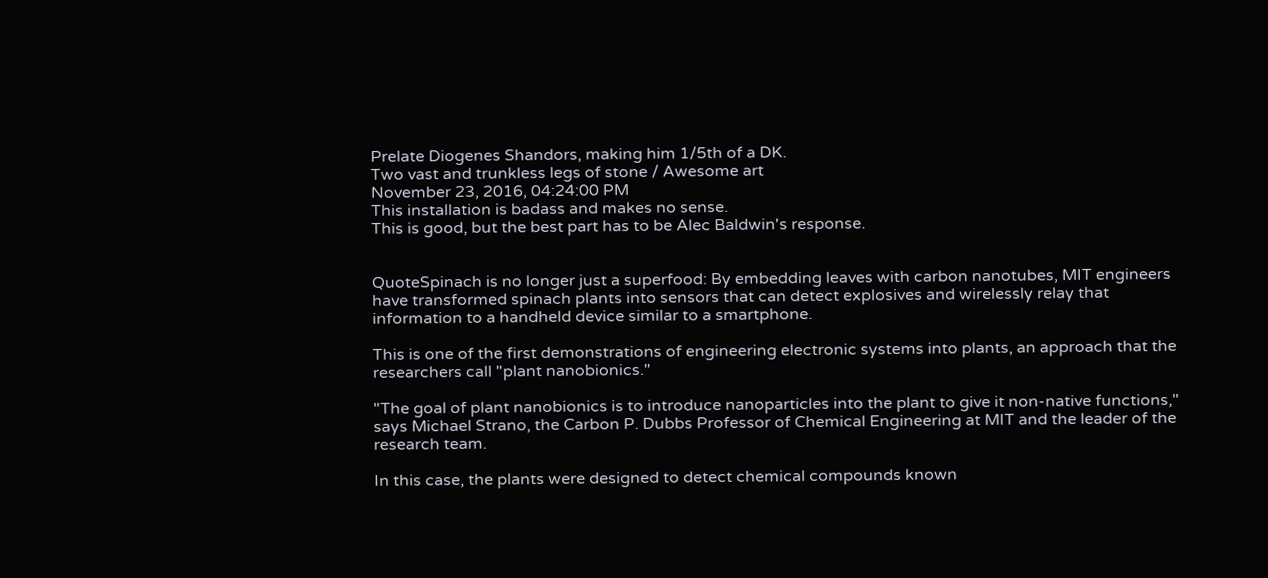Prelate Diogenes Shandors, making him 1/5th of a DK.
Two vast and trunkless legs of stone / Awesome art
November 23, 2016, 04:24:00 PM
This installation is badass and makes no sense.
This is good, but the best part has to be Alec Baldwin's response.


QuoteSpinach is no longer just a superfood: By embedding leaves with carbon nanotubes, MIT engineers have transformed spinach plants into sensors that can detect explosives and wirelessly relay that information to a handheld device similar to a smartphone.

This is one of the first demonstrations of engineering electronic systems into plants, an approach that the researchers call "plant nanobionics."

"The goal of plant nanobionics is to introduce nanoparticles into the plant to give it non-native functions," says Michael Strano, the Carbon P. Dubbs Professor of Chemical Engineering at MIT and the leader of the research team.

In this case, the plants were designed to detect chemical compounds known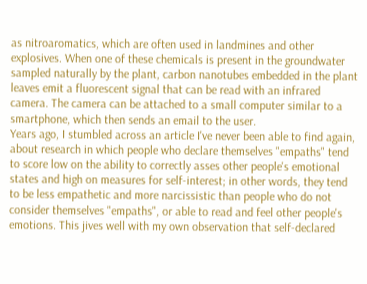as nitroaromatics, which are often used in landmines and other explosives. When one of these chemicals is present in the groundwater sampled naturally by the plant, carbon nanotubes embedded in the plant leaves emit a fluorescent signal that can be read with an infrared camera. The camera can be attached to a small computer similar to a smartphone, which then sends an email to the user.
Years ago, I stumbled across an article I've never been able to find again, about research in which people who declare themselves "empaths" tend to score low on the ability to correctly asses other people's emotional states and high on measures for self-interest; in other words, they tend to be less empathetic and more narcissistic than people who do not consider themselves "empaths", or able to read and feel other people's emotions. This jives well with my own observation that self-declared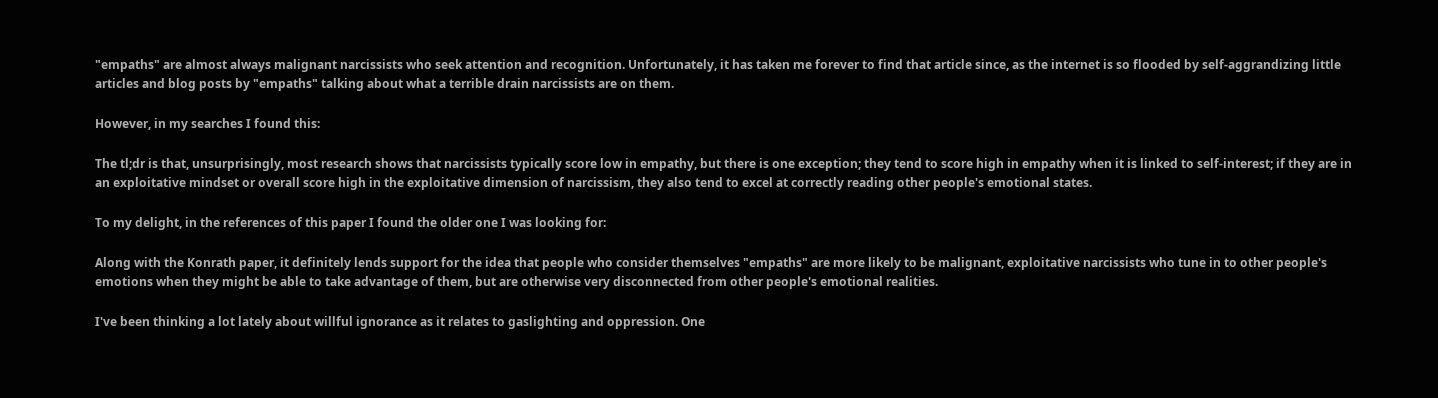"empaths" are almost always malignant narcissists who seek attention and recognition. Unfortunately, it has taken me forever to find that article since, as the internet is so flooded by self-aggrandizing little articles and blog posts by "empaths" talking about what a terrible drain narcissists are on them.

However, in my searches I found this:

The tl;dr is that, unsurprisingly, most research shows that narcissists typically score low in empathy, but there is one exception; they tend to score high in empathy when it is linked to self-interest; if they are in an exploitative mindset or overall score high in the exploitative dimension of narcissism, they also tend to excel at correctly reading other people's emotional states.

To my delight, in the references of this paper I found the older one I was looking for:

Along with the Konrath paper, it definitely lends support for the idea that people who consider themselves "empaths" are more likely to be malignant, exploitative narcissists who tune in to other people's emotions when they might be able to take advantage of them, but are otherwise very disconnected from other people's emotional realities.

I've been thinking a lot lately about willful ignorance as it relates to gaslighting and oppression. One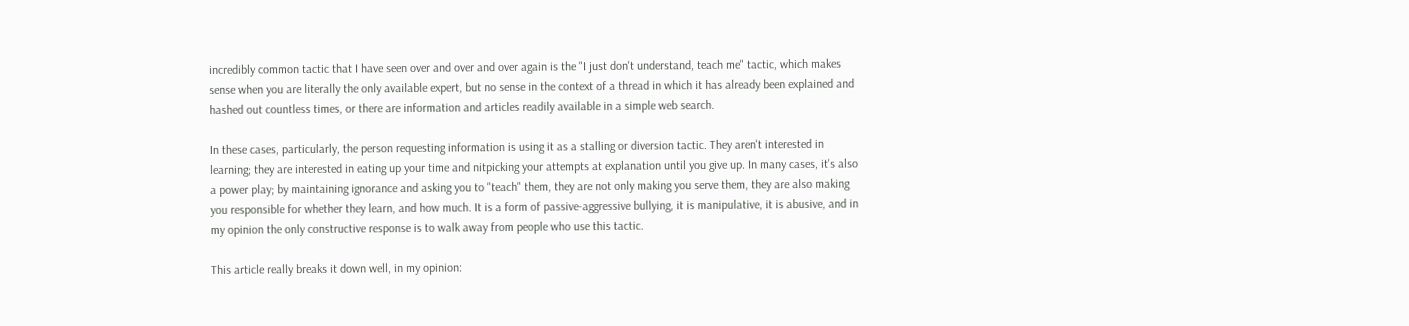incredibly common tactic that I have seen over and over and over again is the "I just don't understand, teach me" tactic, which makes sense when you are literally the only available expert, but no sense in the context of a thread in which it has already been explained and hashed out countless times, or there are information and articles readily available in a simple web search.

In these cases, particularly, the person requesting information is using it as a stalling or diversion tactic. They aren't interested in learning; they are interested in eating up your time and nitpicking your attempts at explanation until you give up. In many cases, it's also a power play; by maintaining ignorance and asking you to "teach" them, they are not only making you serve them, they are also making you responsible for whether they learn, and how much. It is a form of passive-aggressive bullying, it is manipulative, it is abusive, and in my opinion the only constructive response is to walk away from people who use this tactic.

This article really breaks it down well, in my opinion: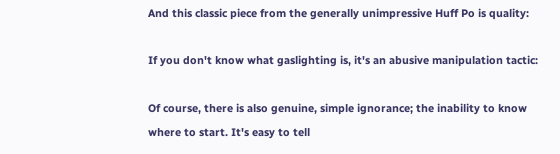And this classic piece from the generally unimpressive Huff Po is quality:

If you don't know what gaslighting is, it's an abusive manipulation tactic:

Of course, there is also genuine, simple ignorance; the inability to know where to start. It's easy to tell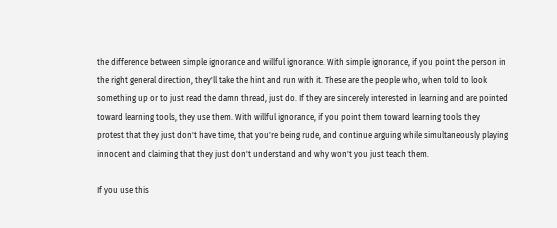the difference between simple ignorance and willful ignorance. With simple ignorance, if you point the person in the right general direction, they'll take the hint and run with it. These are the people who, when told to look something up or to just read the damn thread, just do. If they are sincerely interested in learning and are pointed toward learning tools, they use them. With willful ignorance, if you point them toward learning tools they protest that they just don't have time, that you're being rude, and continue arguing while simultaneously playing innocent and claiming that they just don't understand and why won't you just teach them.

If you use this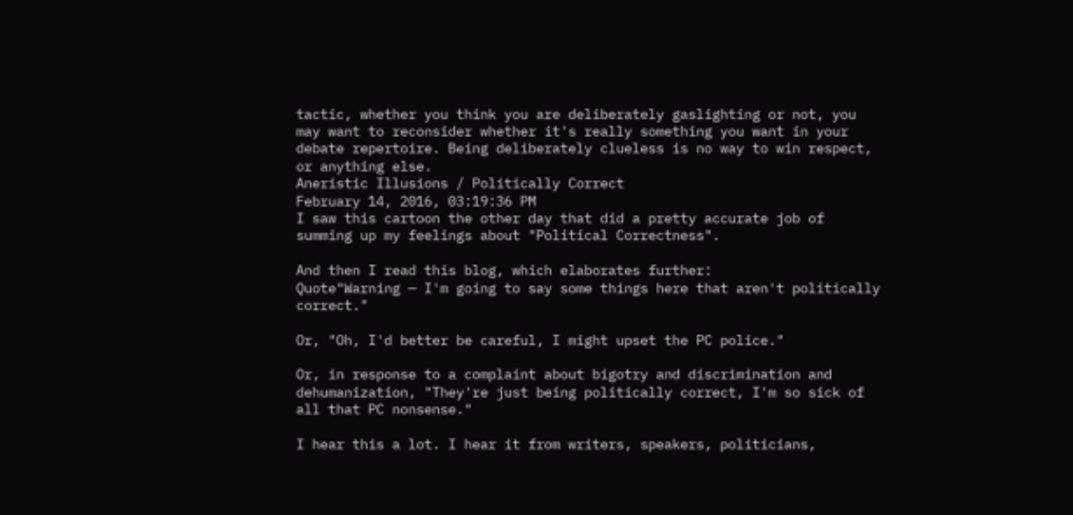tactic, whether you think you are deliberately gaslighting or not, you may want to reconsider whether it's really something you want in your debate repertoire. Being deliberately clueless is no way to win respect, or anything else.
Aneristic Illusions / Politically Correct
February 14, 2016, 03:19:36 PM
I saw this cartoon the other day that did a pretty accurate job of summing up my feelings about "Political Correctness".

And then I read this blog, which elaborates further:
Quote"Warning — I'm going to say some things here that aren't politically correct."

Or, "Oh, I'd better be careful, I might upset the PC police."

Or, in response to a complaint about bigotry and discrimination and dehumanization, "They're just being politically correct, I'm so sick of all that PC nonsense."

I hear this a lot. I hear it from writers, speakers, politicians,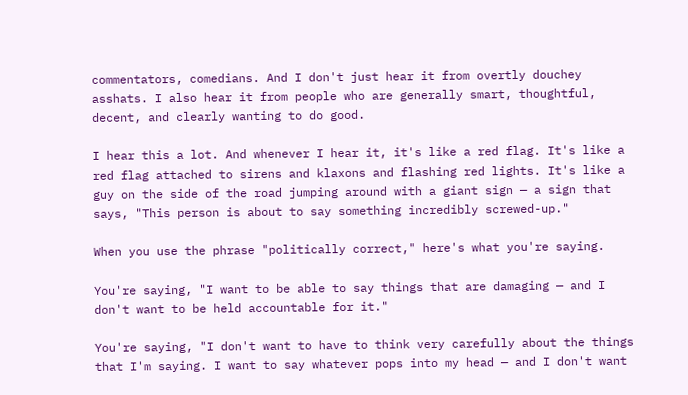commentators, comedians. And I don't just hear it from overtly douchey asshats. I also hear it from people who are generally smart, thoughtful, decent, and clearly wanting to do good.

I hear this a lot. And whenever I hear it, it's like a red flag. It's like a red flag attached to sirens and klaxons and flashing red lights. It's like a guy on the side of the road jumping around with a giant sign — a sign that says, "This person is about to say something incredibly screwed-up."

When you use the phrase "politically correct," here's what you're saying.

You're saying, "I want to be able to say things that are damaging — and I don't want to be held accountable for it."

You're saying, "I don't want to have to think very carefully about the things that I'm saying. I want to say whatever pops into my head — and I don't want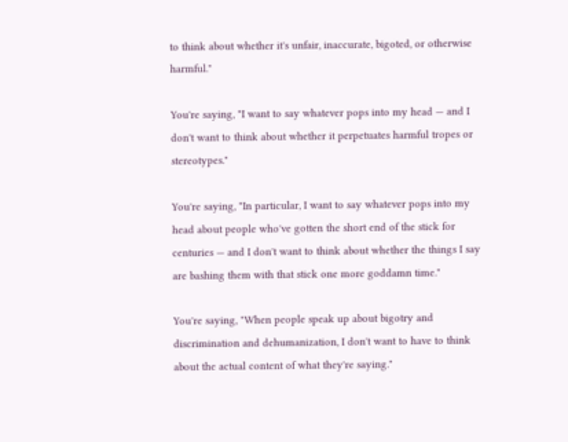to think about whether it's unfair, inaccurate, bigoted, or otherwise harmful."

You're saying, "I want to say whatever pops into my head — and I don't want to think about whether it perpetuates harmful tropes or stereotypes."

You're saying, "In particular, I want to say whatever pops into my head about people who've gotten the short end of the stick for centuries — and I don't want to think about whether the things I say are bashing them with that stick one more goddamn time."

You're saying, "When people speak up about bigotry and discrimination and dehumanization, I don't want to have to think about the actual content of what they're saying."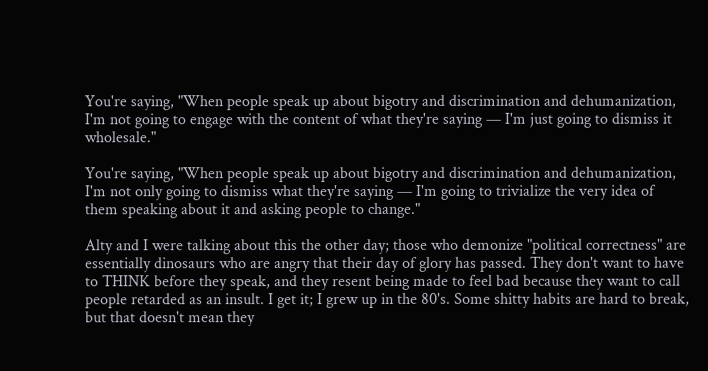You're saying, "When people speak up about bigotry and discrimination and dehumanization, I'm not going to engage with the content of what they're saying — I'm just going to dismiss it wholesale."

You're saying, "When people speak up about bigotry and discrimination and dehumanization, I'm not only going to dismiss what they're saying — I'm going to trivialize the very idea of them speaking about it and asking people to change."

Alty and I were talking about this the other day; those who demonize "political correctness" are essentially dinosaurs who are angry that their day of glory has passed. They don't want to have to THINK before they speak, and they resent being made to feel bad because they want to call people retarded as an insult. I get it; I grew up in the 80's. Some shitty habits are hard to break, but that doesn't mean they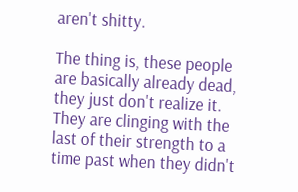aren't shitty.

The thing is, these people are basically already dead, they just don't realize it. They are clinging with the last of their strength to a time past when they didn't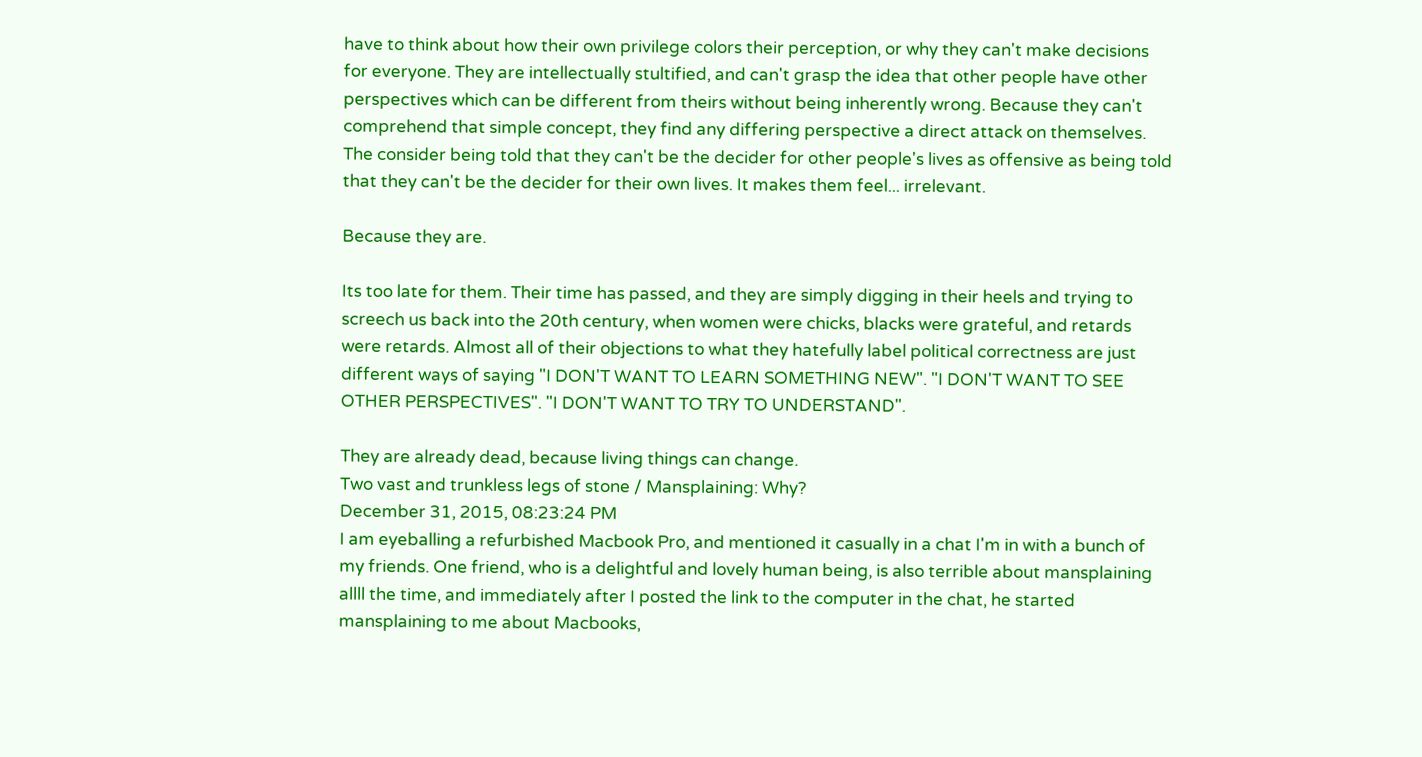have to think about how their own privilege colors their perception, or why they can't make decisions for everyone. They are intellectually stultified, and can't grasp the idea that other people have other perspectives which can be different from theirs without being inherently wrong. Because they can't comprehend that simple concept, they find any differing perspective a direct attack on themselves. The consider being told that they can't be the decider for other people's lives as offensive as being told that they can't be the decider for their own lives. It makes them feel... irrelevant.

Because they are.

Its too late for them. Their time has passed, and they are simply digging in their heels and trying to screech us back into the 20th century, when women were chicks, blacks were grateful, and retards were retards. Almost all of their objections to what they hatefully label political correctness are just different ways of saying "I DON'T WANT TO LEARN SOMETHING NEW". "I DON'T WANT TO SEE OTHER PERSPECTIVES". "I DON'T WANT TO TRY TO UNDERSTAND".

They are already dead, because living things can change.
Two vast and trunkless legs of stone / Mansplaining: Why?
December 31, 2015, 08:23:24 PM
I am eyeballing a refurbished Macbook Pro, and mentioned it casually in a chat I'm in with a bunch of my friends. One friend, who is a delightful and lovely human being, is also terrible about mansplaining allll the time, and immediately after I posted the link to the computer in the chat, he started mansplaining to me about Macbooks,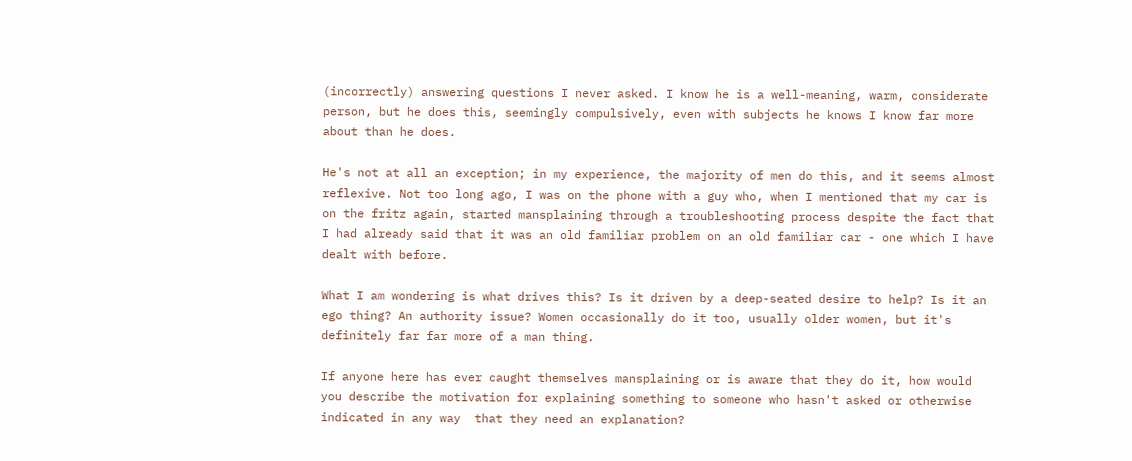(incorrectly) answering questions I never asked. I know he is a well-meaning, warm, considerate person, but he does this, seemingly compulsively, even with subjects he knows I know far more about than he does.

He's not at all an exception; in my experience, the majority of men do this, and it seems almost reflexive. Not too long ago, I was on the phone with a guy who, when I mentioned that my car is on the fritz again, started mansplaining through a troubleshooting process despite the fact that I had already said that it was an old familiar problem on an old familiar car - one which I have dealt with before.

What I am wondering is what drives this? Is it driven by a deep-seated desire to help? Is it an ego thing? An authority issue? Women occasionally do it too, usually older women, but it's definitely far far more of a man thing.

If anyone here has ever caught themselves mansplaining or is aware that they do it, how would you describe the motivation for explaining something to someone who hasn't asked or otherwise indicated in any way  that they need an explanation?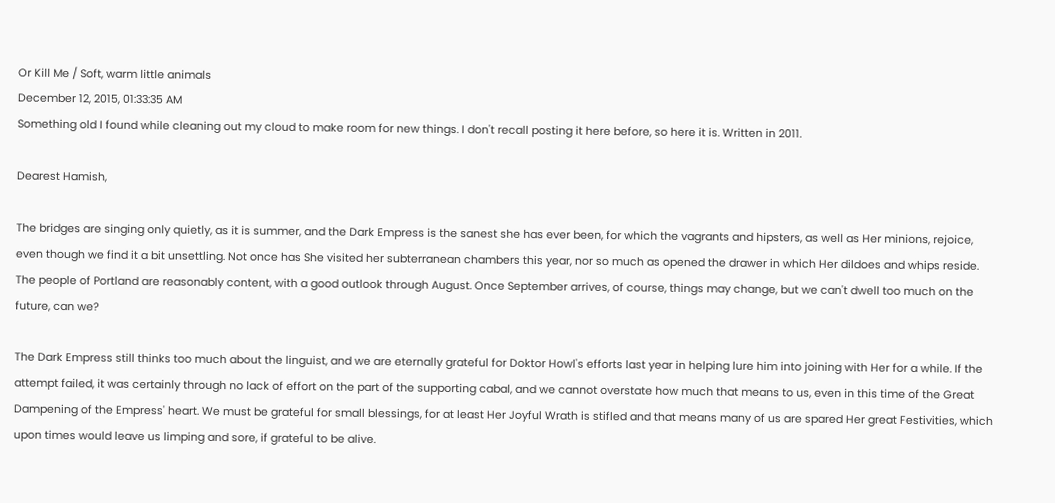Or Kill Me / Soft, warm little animals
December 12, 2015, 01:33:35 AM
Something old I found while cleaning out my cloud to make room for new things. I don't recall posting it here before, so here it is. Written in 2011.

Dearest Hamish,

The bridges are singing only quietly, as it is summer, and the Dark Empress is the sanest she has ever been, for which the vagrants and hipsters, as well as Her minions, rejoice, even though we find it a bit unsettling. Not once has She visited her subterranean chambers this year, nor so much as opened the drawer in which Her dildoes and whips reside. The people of Portland are reasonably content, with a good outlook through August. Once September arrives, of course, things may change, but we can't dwell too much on the future, can we?

The Dark Empress still thinks too much about the linguist, and we are eternally grateful for Doktor Howl's efforts last year in helping lure him into joining with Her for a while. If the attempt failed, it was certainly through no lack of effort on the part of the supporting cabal, and we cannot overstate how much that means to us, even in this time of the Great Dampening of the Empress' heart. We must be grateful for small blessings, for at least Her Joyful Wrath is stifled and that means many of us are spared Her great Festivities, which upon times would leave us limping and sore, if grateful to be alive.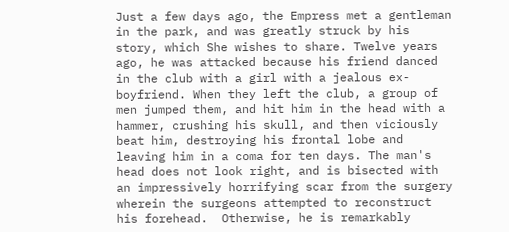Just a few days ago, the Empress met a gentleman in the park, and was greatly struck by his story, which She wishes to share. Twelve years ago, he was attacked because his friend danced in the club with a girl with a jealous ex-boyfriend. When they left the club, a group of men jumped them, and hit him in the head with a hammer, crushing his skull, and then viciously beat him, destroying his frontal lobe and leaving him in a coma for ten days. The man's head does not look right, and is bisected with an impressively horrifying scar from the surgery wherein the surgeons attempted to reconstruct his forehead.  Otherwise, he is remarkably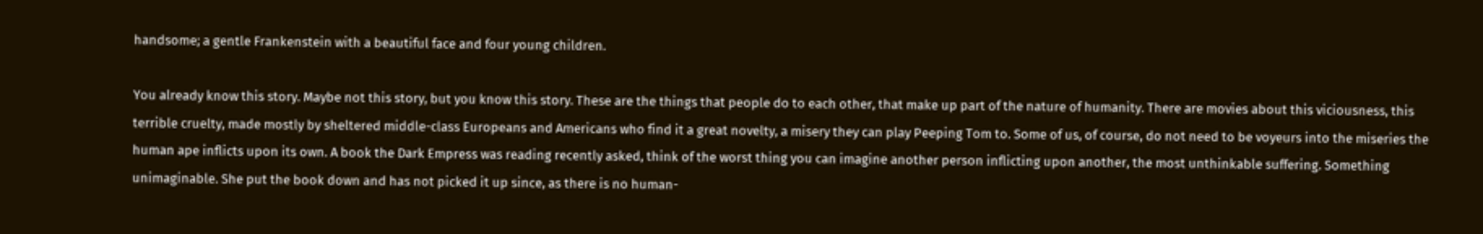handsome; a gentle Frankenstein with a beautiful face and four young children.

You already know this story. Maybe not this story, but you know this story. These are the things that people do to each other, that make up part of the nature of humanity. There are movies about this viciousness, this terrible cruelty, made mostly by sheltered middle-class Europeans and Americans who find it a great novelty, a misery they can play Peeping Tom to. Some of us, of course, do not need to be voyeurs into the miseries the human ape inflicts upon its own. A book the Dark Empress was reading recently asked, think of the worst thing you can imagine another person inflicting upon another, the most unthinkable suffering. Something unimaginable. She put the book down and has not picked it up since, as there is no human-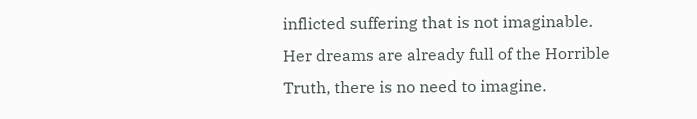inflicted suffering that is not imaginable. Her dreams are already full of the Horrible Truth, there is no need to imagine.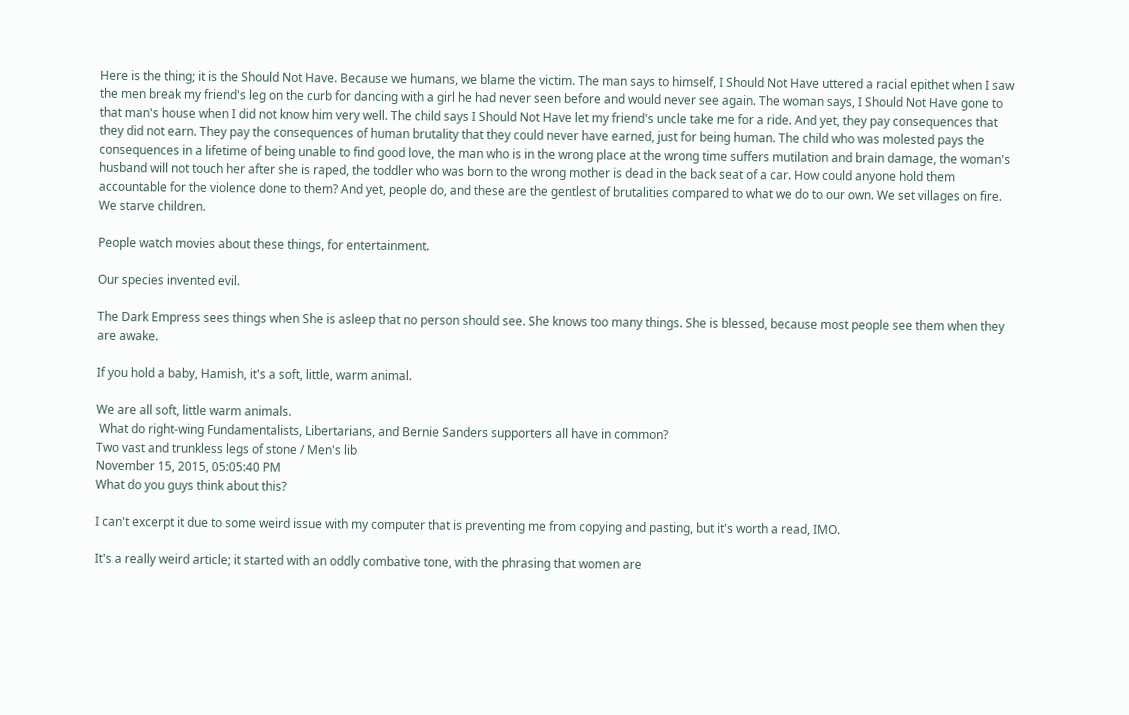Here is the thing; it is the Should Not Have. Because we humans, we blame the victim. The man says to himself, I Should Not Have uttered a racial epithet when I saw the men break my friend's leg on the curb for dancing with a girl he had never seen before and would never see again. The woman says, I Should Not Have gone to that man's house when I did not know him very well. The child says I Should Not Have let my friend's uncle take me for a ride. And yet, they pay consequences that they did not earn. They pay the consequences of human brutality that they could never have earned, just for being human. The child who was molested pays the consequences in a lifetime of being unable to find good love, the man who is in the wrong place at the wrong time suffers mutilation and brain damage, the woman's husband will not touch her after she is raped, the toddler who was born to the wrong mother is dead in the back seat of a car. How could anyone hold them accountable for the violence done to them? And yet, people do, and these are the gentlest of brutalities compared to what we do to our own. We set villages on fire. We starve children.

People watch movies about these things, for entertainment.

Our species invented evil.

The Dark Empress sees things when She is asleep that no person should see. She knows too many things. She is blessed, because most people see them when they are awake.

If you hold a baby, Hamish, it's a soft, little, warm animal.

We are all soft, little warm animals.
 What do right-wing Fundamentalists, Libertarians, and Bernie Sanders supporters all have in common?
Two vast and trunkless legs of stone / Men's lib
November 15, 2015, 05:05:40 PM
What do you guys think about this?

I can't excerpt it due to some weird issue with my computer that is preventing me from copying and pasting, but it's worth a read, IMO.

It's a really weird article; it started with an oddly combative tone, with the phrasing that women are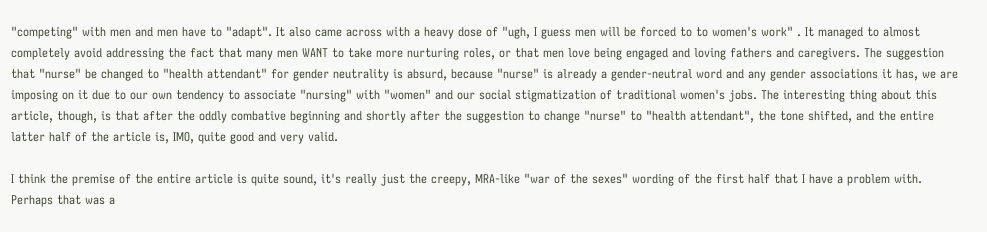"competing" with men and men have to "adapt". It also came across with a heavy dose of "ugh, I guess men will be forced to to women's work" . It managed to almost completely avoid addressing the fact that many men WANT to take more nurturing roles, or that men love being engaged and loving fathers and caregivers. The suggestion that "nurse" be changed to "health attendant" for gender neutrality is absurd, because "nurse" is already a gender-neutral word and any gender associations it has, we are imposing on it due to our own tendency to associate "nursing" with "women" and our social stigmatization of traditional women's jobs. The interesting thing about this article, though, is that after the oddly combative beginning and shortly after the suggestion to change "nurse" to "health attendant", the tone shifted, and the entire latter half of the article is, IMO, quite good and very valid.

I think the premise of the entire article is quite sound, it's really just the creepy, MRA-like "war of the sexes" wording of the first half that I have a problem with. Perhaps that was a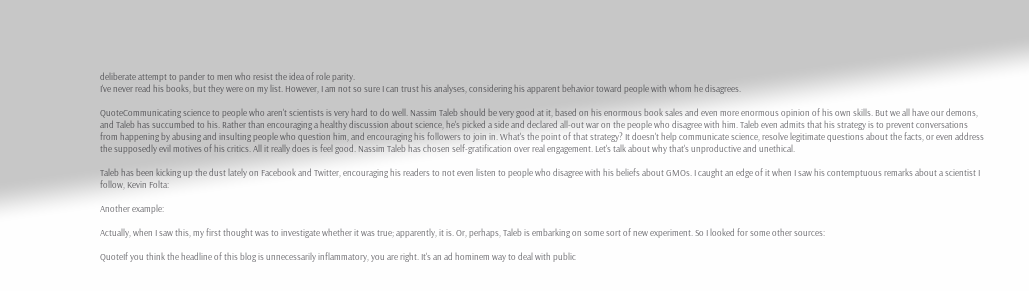deliberate attempt to pander to men who resist the idea of role parity.
I've never read his books, but they were on my list. However, I am not so sure I can trust his analyses, considering his apparent behavior toward people with whom he disagrees.

QuoteCommunicating science to people who aren't scientists is very hard to do well. Nassim Taleb should be very good at it, based on his enormous book sales and even more enormous opinion of his own skills. But we all have our demons, and Taleb has succumbed to his. Rather than encouraging a healthy discussion about science, he's picked a side and declared all-out war on the people who disagree with him. Taleb even admits that his strategy is to prevent conversations from happening by abusing and insulting people who question him, and encouraging his followers to join in. What's the point of that strategy? It doesn't help communicate science, resolve legitimate questions about the facts, or even address the supposedly evil motives of his critics. All it really does is feel good. Nassim Taleb has chosen self-gratification over real engagement. Let's talk about why that's unproductive and unethical.

Taleb has been kicking up the dust lately on Facebook and Twitter, encouraging his readers to not even listen to people who disagree with his beliefs about GMOs. I caught an edge of it when I saw his contemptuous remarks about a scientist I follow, Kevin Folta:

Another example:

Actually, when I saw this, my first thought was to investigate whether it was true; apparently, it is. Or, perhaps, Taleb is embarking on some sort of new experiment. So I looked for some other sources:

QuoteIf you think the headline of this blog is unnecessarily inflammatory, you are right. It's an ad hominem way to deal with public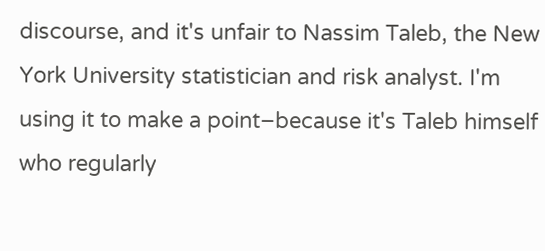discourse, and it's unfair to Nassim Taleb, the New York University statistician and risk analyst. I'm using it to make a point–because it's Taleb himself who regularly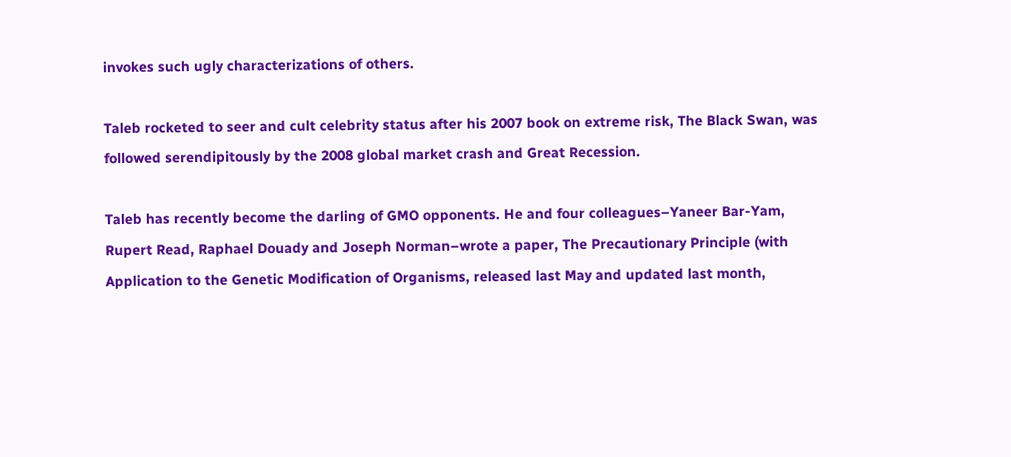invokes such ugly characterizations of others.

Taleb rocketed to seer and cult celebrity status after his 2007 book on extreme risk, The Black Swan, was followed serendipitously by the 2008 global market crash and Great Recession.

Taleb has recently become the darling of GMO opponents. He and four colleagues–Yaneer Bar-Yam, Rupert Read, Raphael Douady and Joseph Norman–wrote a paper, The Precautionary Principle (with Application to the Genetic Modification of Organisms, released last May and updated last month,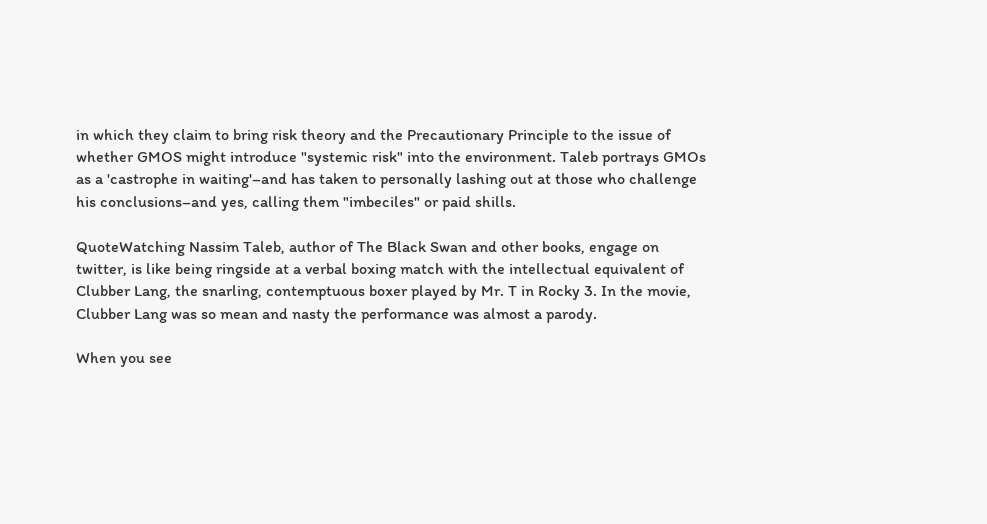in which they claim to bring risk theory and the Precautionary Principle to the issue of whether GMOS might introduce "systemic risk" into the environment. Taleb portrays GMOs as a 'castrophe in waiting'–and has taken to personally lashing out at those who challenge his conclusions–and yes, calling them "imbeciles" or paid shills.

QuoteWatching Nassim Taleb, author of The Black Swan and other books, engage on twitter, is like being ringside at a verbal boxing match with the intellectual equivalent of Clubber Lang, the snarling, contemptuous boxer played by Mr. T in Rocky 3. In the movie, Clubber Lang was so mean and nasty the performance was almost a parody.

When you see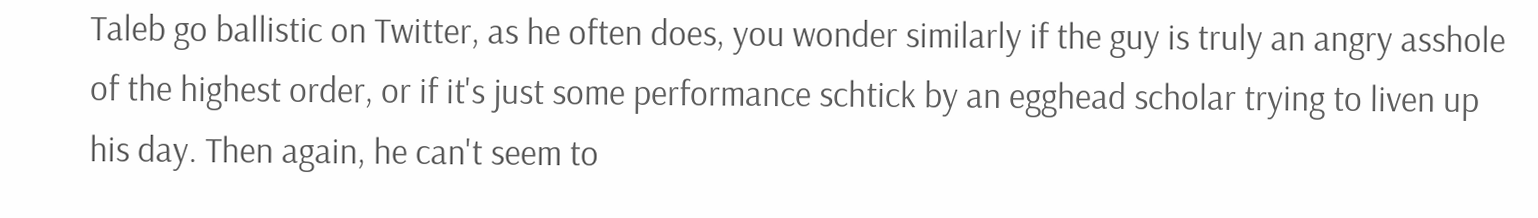Taleb go ballistic on Twitter, as he often does, you wonder similarly if the guy is truly an angry asshole of the highest order, or if it's just some performance schtick by an egghead scholar trying to liven up his day. Then again, he can't seem to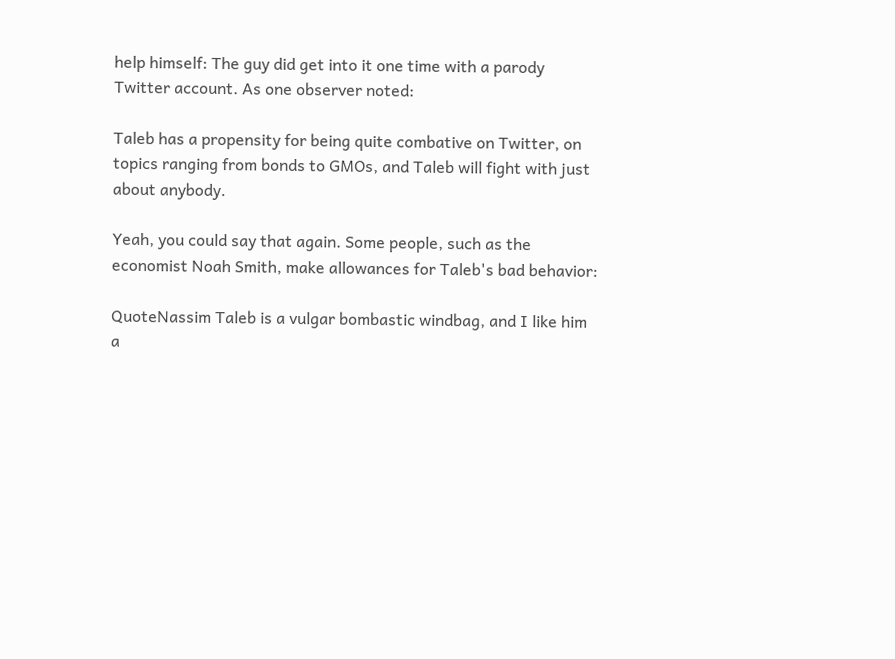help himself: The guy did get into it one time with a parody Twitter account. As one observer noted:

Taleb has a propensity for being quite combative on Twitter, on topics ranging from bonds to GMOs, and Taleb will fight with just about anybody.

Yeah, you could say that again. Some people, such as the economist Noah Smith, make allowances for Taleb's bad behavior:

QuoteNassim Taleb is a vulgar bombastic windbag, and I like him a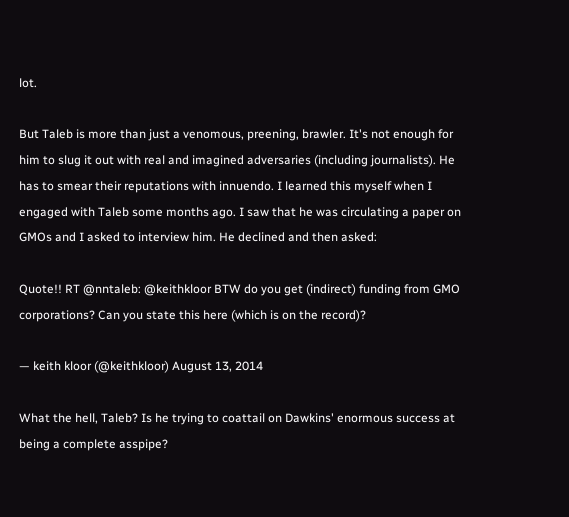lot.

But Taleb is more than just a venomous, preening, brawler. It's not enough for him to slug it out with real and imagined adversaries (including journalists). He has to smear their reputations with innuendo. I learned this myself when I engaged with Taleb some months ago. I saw that he was circulating a paper on GMOs and I asked to interview him. He declined and then asked:

Quote!! RT @nntaleb: @keithkloor BTW do you get (indirect) funding from GMO corporations? Can you state this here (which is on the record)?

— keith kloor (@keithkloor) August 13, 2014

What the hell, Taleb? Is he trying to coattail on Dawkins' enormous success at being a complete asspipe?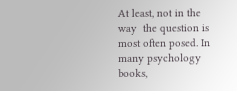At least, not in the way  the question is most often posed. In many psychology books,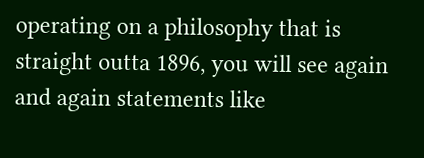operating on a philosophy that is straight outta 1896, you will see again and again statements like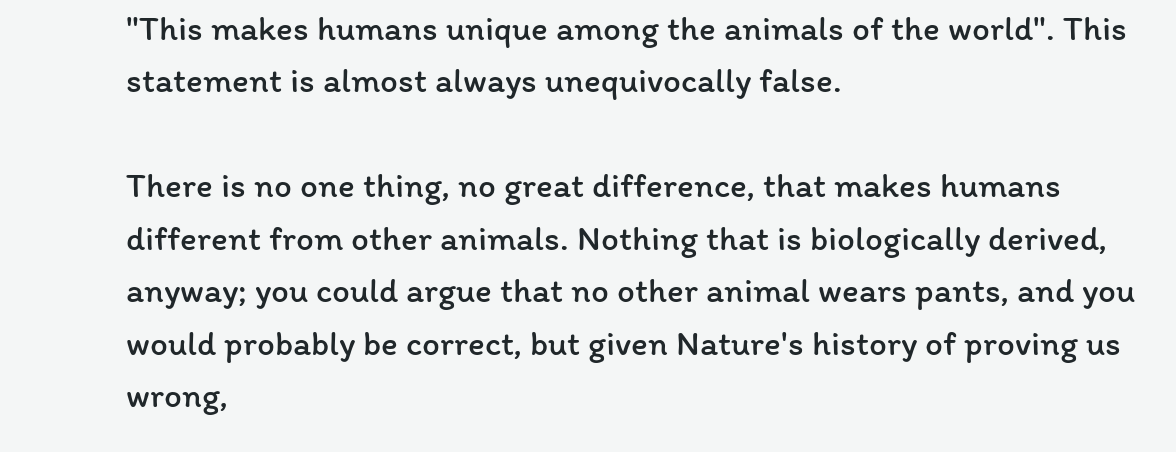"This makes humans unique among the animals of the world". This statement is almost always unequivocally false.

There is no one thing, no great difference, that makes humans different from other animals. Nothing that is biologically derived, anyway; you could argue that no other animal wears pants, and you would probably be correct, but given Nature's history of proving us wrong,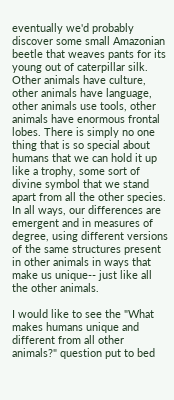eventually we'd probably discover some small Amazonian beetle that weaves pants for its young out of caterpillar silk. Other animals have culture, other animals have language, other animals use tools, other animals have enormous frontal lobes. There is simply no one thing that is so special about humans that we can hold it up like a trophy, some sort of divine symbol that we stand apart from all the other species. In all ways, our differences are emergent and in measures of degree, using different versions of the same structures present in other animals in ways that make us unique-- just like all the other animals.

I would like to see the "What makes humans unique and different from all other animals?" question put to bed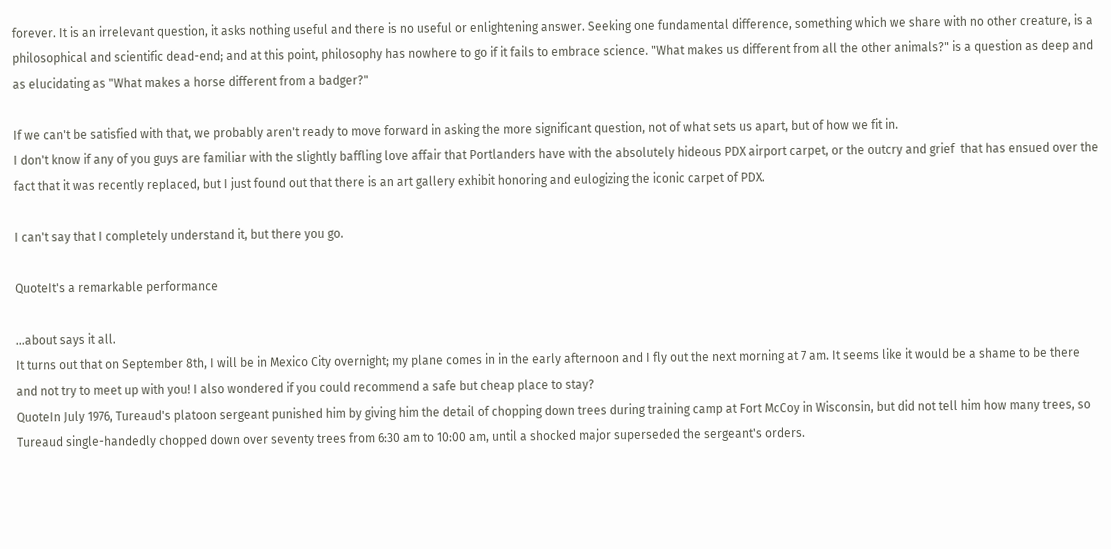forever. It is an irrelevant question, it asks nothing useful and there is no useful or enlightening answer. Seeking one fundamental difference, something which we share with no other creature, is a philosophical and scientific dead-end; and at this point, philosophy has nowhere to go if it fails to embrace science. "What makes us different from all the other animals?" is a question as deep and as elucidating as "What makes a horse different from a badger?"

If we can't be satisfied with that, we probably aren't ready to move forward in asking the more significant question, not of what sets us apart, but of how we fit in.
I don't know if any of you guys are familiar with the slightly baffling love affair that Portlanders have with the absolutely hideous PDX airport carpet, or the outcry and grief  that has ensued over the fact that it was recently replaced, but I just found out that there is an art gallery exhibit honoring and eulogizing the iconic carpet of PDX.

I can't say that I completely understand it, but there you go.

QuoteIt's a remarkable performance

...about says it all.
It turns out that on September 8th, I will be in Mexico City overnight; my plane comes in in the early afternoon and I fly out the next morning at 7 am. It seems like it would be a shame to be there and not try to meet up with you! I also wondered if you could recommend a safe but cheap place to stay?
QuoteIn July 1976, Tureaud's platoon sergeant punished him by giving him the detail of chopping down trees during training camp at Fort McCoy in Wisconsin, but did not tell him how many trees, so Tureaud single-handedly chopped down over seventy trees from 6:30 am to 10:00 am, until a shocked major superseded the sergeant's orders.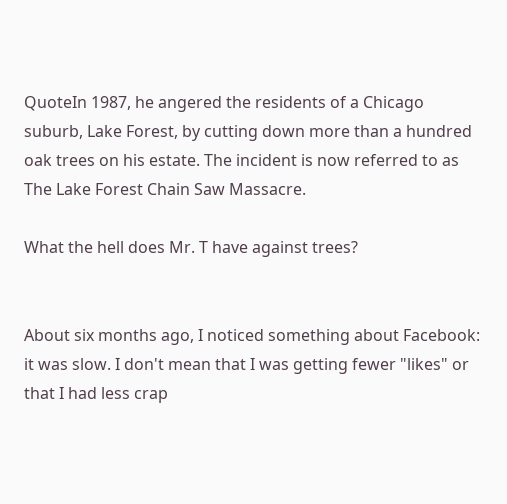QuoteIn 1987, he angered the residents of a Chicago suburb, Lake Forest, by cutting down more than a hundred oak trees on his estate. The incident is now referred to as The Lake Forest Chain Saw Massacre.

What the hell does Mr. T have against trees?


About six months ago, I noticed something about Facebook: it was slow. I don't mean that I was getting fewer "likes" or that I had less crap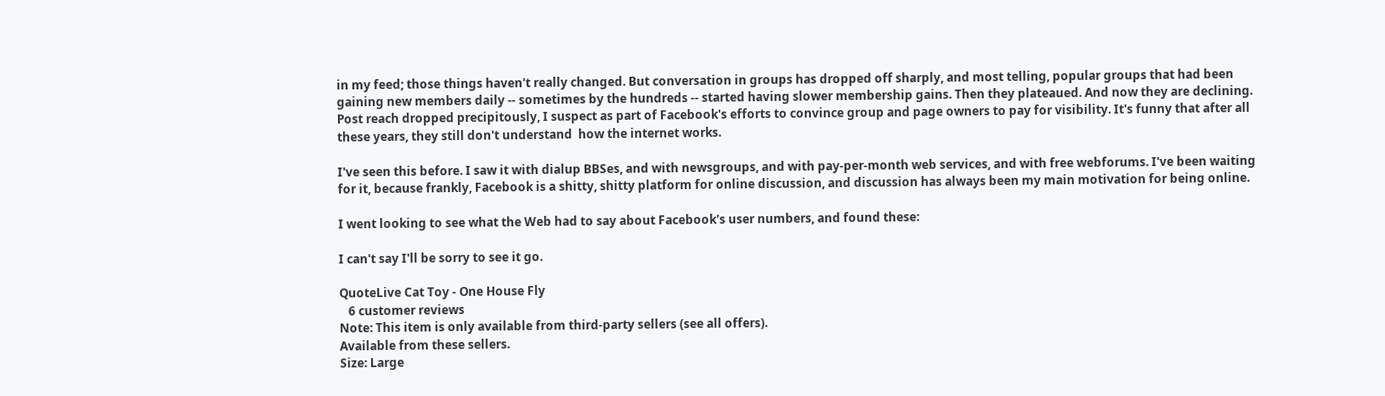in my feed; those things haven't really changed. But conversation in groups has dropped off sharply, and most telling, popular groups that had been gaining new members daily -- sometimes by the hundreds -- started having slower membership gains. Then they plateaued. And now they are declining. Post reach dropped precipitously, I suspect as part of Facebook's efforts to convince group and page owners to pay for visibility. It's funny that after all these years, they still don't understand  how the internet works.

I've seen this before. I saw it with dialup BBSes, and with newsgroups, and with pay-per-month web services, and with free webforums. I've been waiting for it, because frankly, Facebook is a shitty, shitty platform for online discussion, and discussion has always been my main motivation for being online.

I went looking to see what the Web had to say about Facebook's user numbers, and found these:

I can't say I'll be sorry to see it go.

QuoteLive Cat Toy - One House Fly
   6 customer reviews
Note: This item is only available from third-party sellers (see all offers).
Available from these sellers.
Size: Large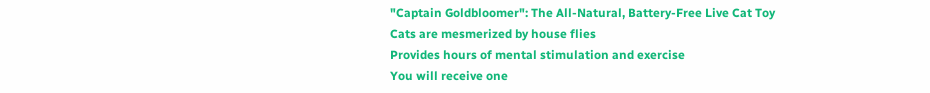"Captain Goldbloomer": The All-Natural, Battery-Free Live Cat Toy
Cats are mesmerized by house flies
Provides hours of mental stimulation and exercise
You will receive one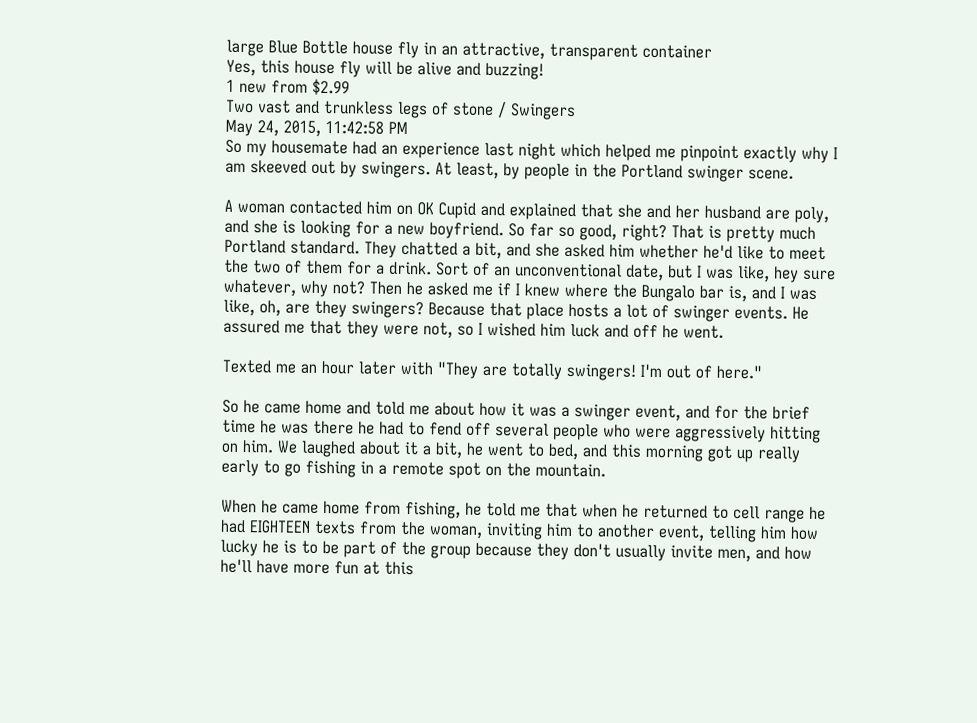large Blue Bottle house fly in an attractive, transparent container
Yes, this house fly will be alive and buzzing!
1 new from $2.99
Two vast and trunkless legs of stone / Swingers
May 24, 2015, 11:42:58 PM
So my housemate had an experience last night which helped me pinpoint exactly why I am skeeved out by swingers. At least, by people in the Portland swinger scene.

A woman contacted him on OK Cupid and explained that she and her husband are poly, and she is looking for a new boyfriend. So far so good, right? That is pretty much Portland standard. They chatted a bit, and she asked him whether he'd like to meet the two of them for a drink. Sort of an unconventional date, but I was like, hey sure whatever, why not? Then he asked me if I knew where the Bungalo bar is, and I was like, oh, are they swingers? Because that place hosts a lot of swinger events. He assured me that they were not, so I wished him luck and off he went.

Texted me an hour later with "They are totally swingers! I'm out of here."

So he came home and told me about how it was a swinger event, and for the brief time he was there he had to fend off several people who were aggressively hitting on him. We laughed about it a bit, he went to bed, and this morning got up really early to go fishing in a remote spot on the mountain.

When he came home from fishing, he told me that when he returned to cell range he had EIGHTEEN texts from the woman, inviting him to another event, telling him how lucky he is to be part of the group because they don't usually invite men, and how he'll have more fun at this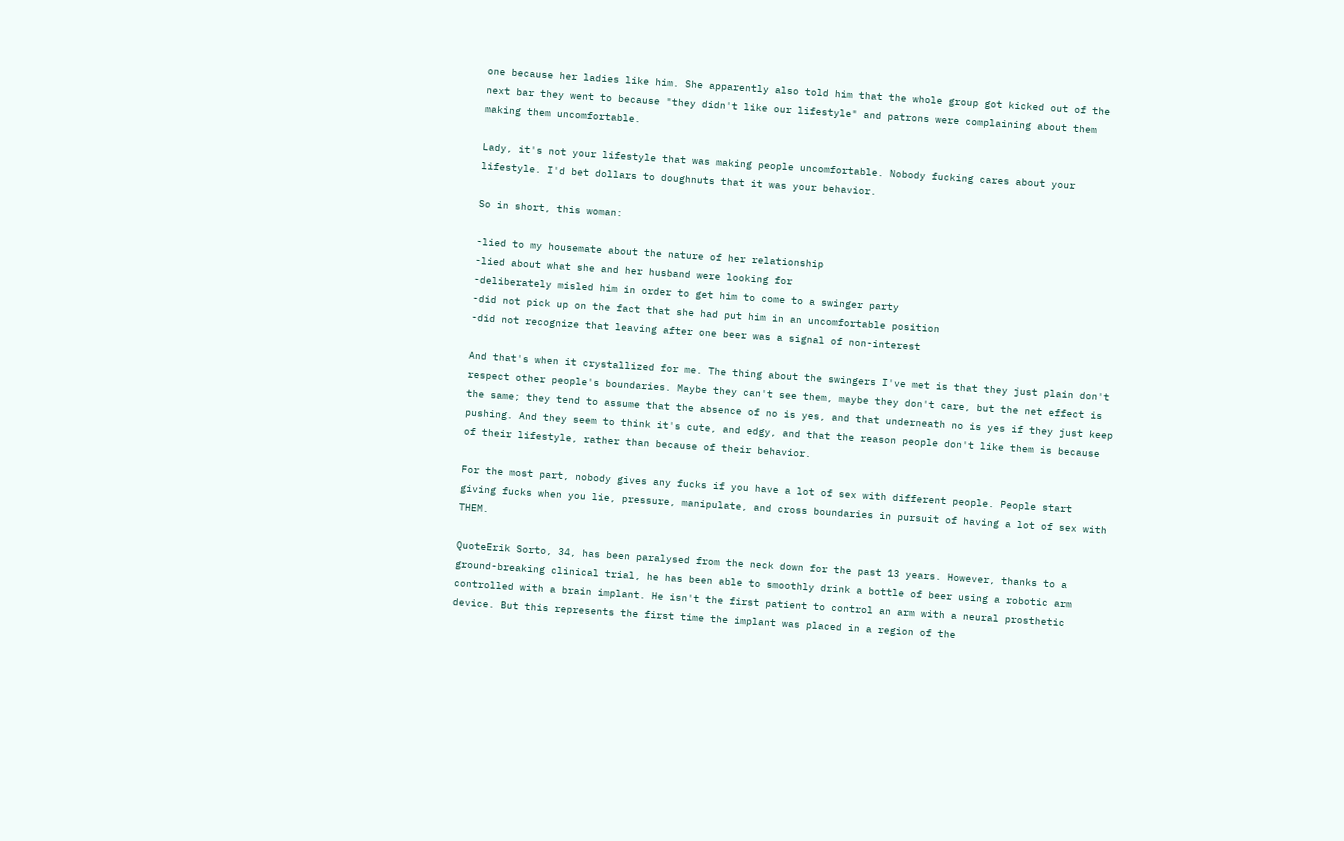one because her ladies like him. She apparently also told him that the whole group got kicked out of the next bar they went to because "they didn't like our lifestyle" and patrons were complaining about them making them uncomfortable.

Lady, it's not your lifestyle that was making people uncomfortable. Nobody fucking cares about your lifestyle. I'd bet dollars to doughnuts that it was your behavior.

So in short, this woman:

-lied to my housemate about the nature of her relationship
-lied about what she and her husband were looking for
-deliberately misled him in order to get him to come to a swinger party
-did not pick up on the fact that she had put him in an uncomfortable position
-did not recognize that leaving after one beer was a signal of non-interest

And that's when it crystallized for me. The thing about the swingers I've met is that they just plain don't respect other people's boundaries. Maybe they can't see them, maybe they don't care, but the net effect is the same; they tend to assume that the absence of no is yes, and that underneath no is yes if they just keep pushing. And they seem to think it's cute, and edgy, and that the reason people don't like them is because of their lifestyle, rather than because of their behavior.

For the most part, nobody gives any fucks if you have a lot of sex with different people. People start giving fucks when you lie, pressure, manipulate, and cross boundaries in pursuit of having a lot of sex with THEM.

QuoteErik Sorto, 34, has been paralysed from the neck down for the past 13 years. However, thanks to a ground-breaking clinical trial, he has been able to smoothly drink a bottle of beer using a robotic arm controlled with a brain implant. He isn't the first patient to control an arm with a neural prosthetic device. But this represents the first time the implant was placed in a region of the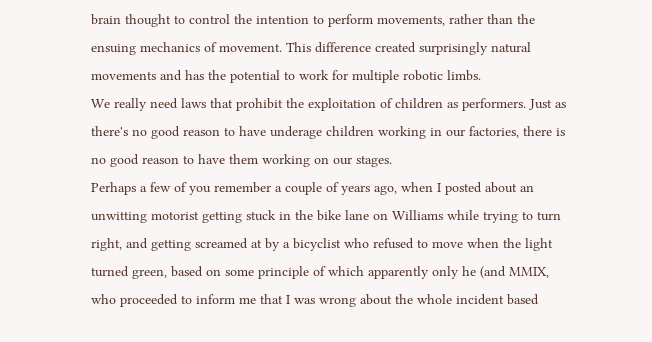brain thought to control the intention to perform movements, rather than the ensuing mechanics of movement. This difference created surprisingly natural movements and has the potential to work for multiple robotic limbs.
We really need laws that prohibit the exploitation of children as performers. Just as there's no good reason to have underage children working in our factories, there is no good reason to have them working on our stages.
Perhaps a few of you remember a couple of years ago, when I posted about an unwitting motorist getting stuck in the bike lane on Williams while trying to turn right, and getting screamed at by a bicyclist who refused to move when the light turned green, based on some principle of which apparently only he (and MMIX, who proceeded to inform me that I was wrong about the whole incident based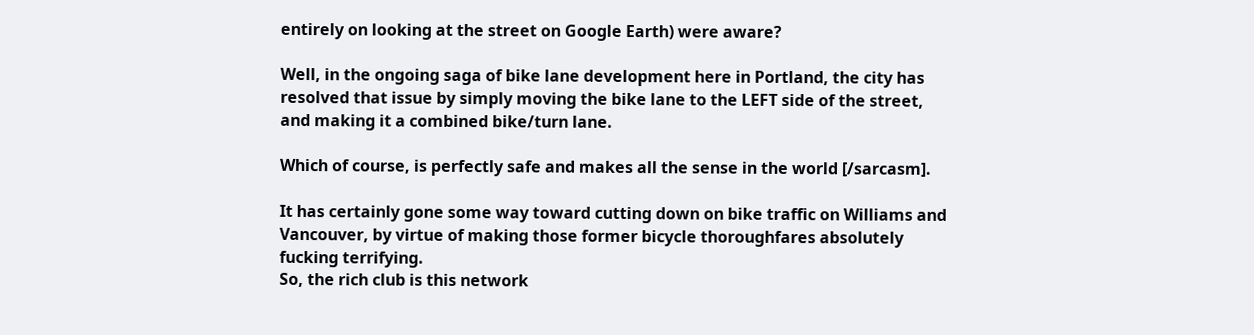entirely on looking at the street on Google Earth) were aware?

Well, in the ongoing saga of bike lane development here in Portland, the city has resolved that issue by simply moving the bike lane to the LEFT side of the street, and making it a combined bike/turn lane.

Which of course, is perfectly safe and makes all the sense in the world [/sarcasm].

It has certainly gone some way toward cutting down on bike traffic on Williams and Vancouver, by virtue of making those former bicycle thoroughfares absolutely fucking terrifying.
So, the rich club is this network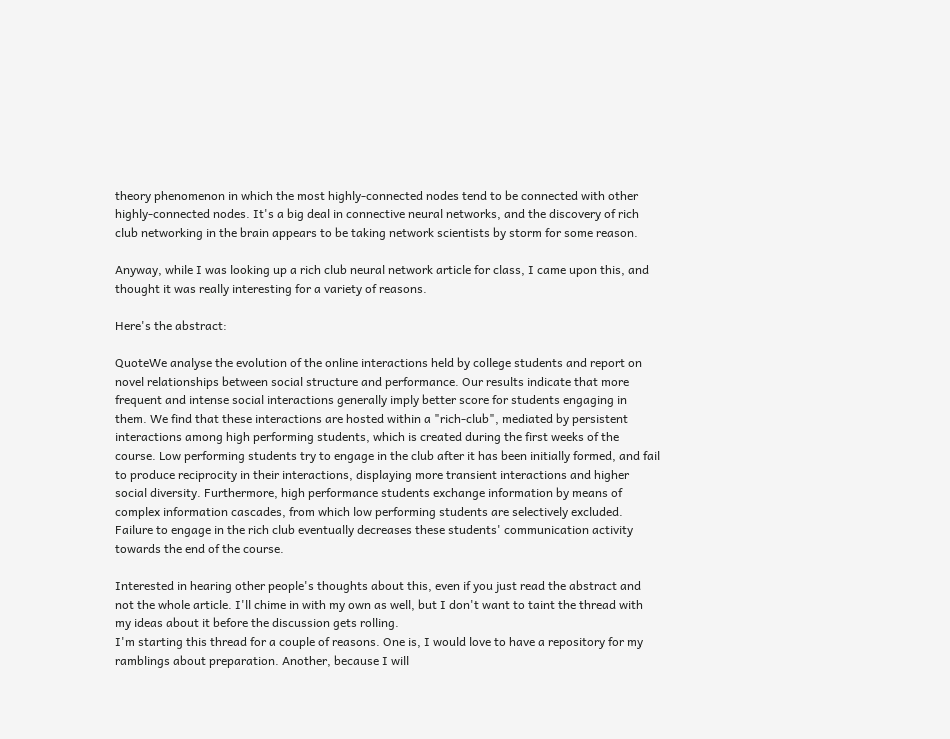theory phenomenon in which the most highly-connected nodes tend to be connected with other highly-connected nodes. It's a big deal in connective neural networks, and the discovery of rich club networking in the brain appears to be taking network scientists by storm for some reason.

Anyway, while I was looking up a rich club neural network article for class, I came upon this, and thought it was really interesting for a variety of reasons.

Here's the abstract:

QuoteWe analyse the evolution of the online interactions held by college students and report on novel relationships between social structure and performance. Our results indicate that more frequent and intense social interactions generally imply better score for students engaging in them. We find that these interactions are hosted within a "rich-club", mediated by persistent interactions among high performing students, which is created during the first weeks of the course. Low performing students try to engage in the club after it has been initially formed, and fail to produce reciprocity in their interactions, displaying more transient interactions and higher social diversity. Furthermore, high performance students exchange information by means of complex information cascades, from which low performing students are selectively excluded. Failure to engage in the rich club eventually decreases these students' communication activity towards the end of the course.

Interested in hearing other people's thoughts about this, even if you just read the abstract and not the whole article. I'll chime in with my own as well, but I don't want to taint the thread with my ideas about it before the discussion gets rolling.
I'm starting this thread for a couple of reasons. One is, I would love to have a repository for my ramblings about preparation. Another, because I will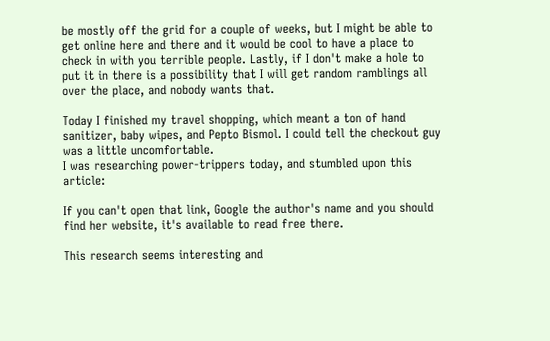be mostly off the grid for a couple of weeks, but I might be able to get online here and there and it would be cool to have a place to check in with you terrible people. Lastly, if I don't make a hole to put it in there is a possibility that I will get random ramblings all over the place, and nobody wants that.

Today I finished my travel shopping, which meant a ton of hand sanitizer, baby wipes, and Pepto Bismol. I could tell the checkout guy was a little uncomfortable.
I was researching power-trippers today, and stumbled upon this article:

If you can't open that link, Google the author's name and you should find her website, it's available to read free there.

This research seems interesting and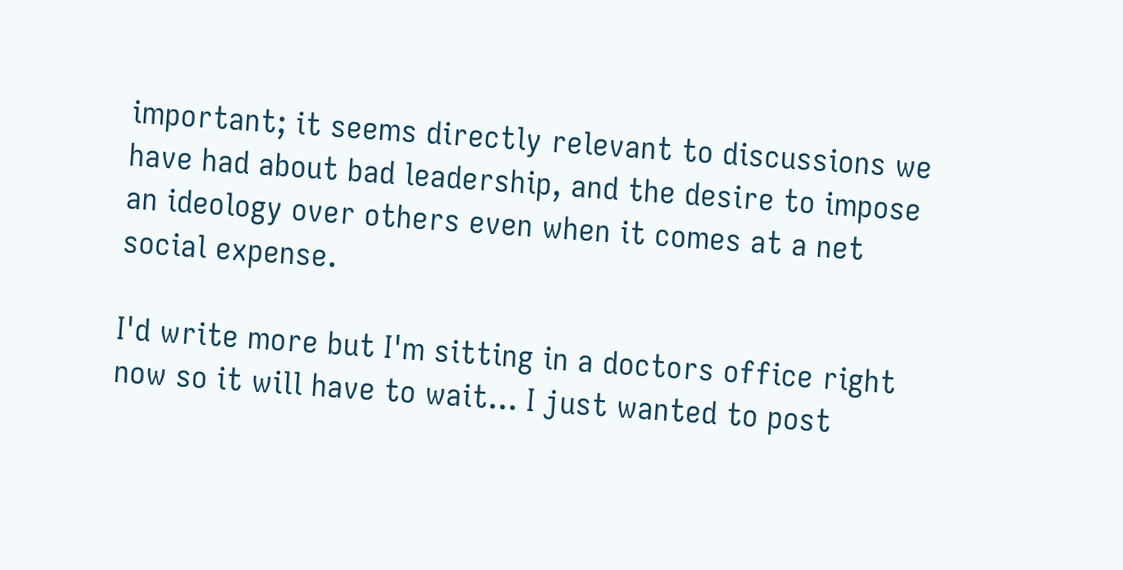important; it seems directly relevant to discussions we have had about bad leadership, and the desire to impose an ideology over others even when it comes at a net social expense.

I'd write more but I'm sitting in a doctors office right now so it will have to wait... I just wanted to post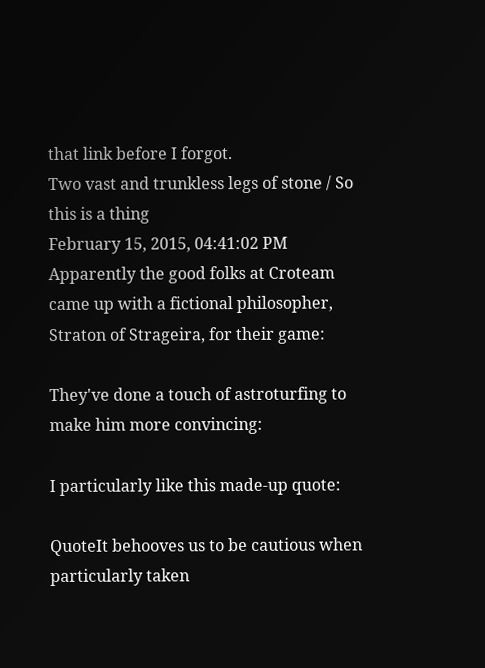that link before I forgot.
Two vast and trunkless legs of stone / So this is a thing
February 15, 2015, 04:41:02 PM
Apparently the good folks at Croteam came up with a fictional philosopher, Straton of Strageira, for their game:

They've done a touch of astroturfing to make him more convincing:

I particularly like this made-up quote:

QuoteIt behooves us to be cautious when particularly taken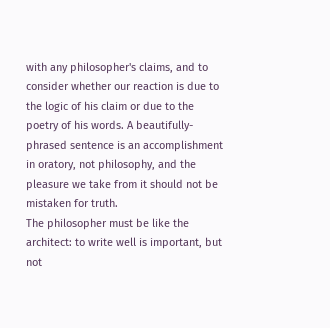with any philosopher's claims, and to consider whether our reaction is due to the logic of his claim or due to the poetry of his words. A beautifully-phrased sentence is an accomplishment in oratory, not philosophy, and the pleasure we take from it should not be mistaken for truth.
The philosopher must be like the architect: to write well is important, but not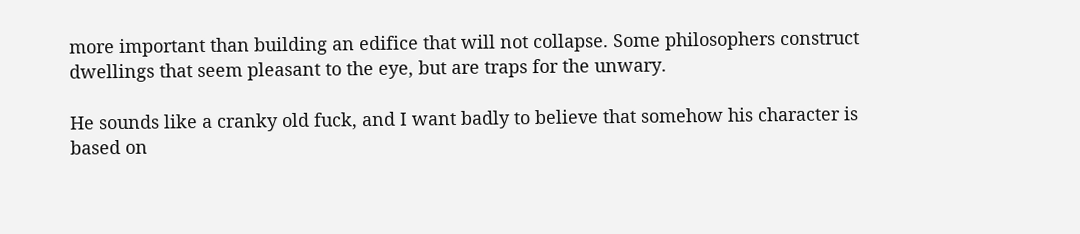more important than building an edifice that will not collapse. Some philosophers construct dwellings that seem pleasant to the eye, but are traps for the unwary.

He sounds like a cranky old fuck, and I want badly to believe that somehow his character is based on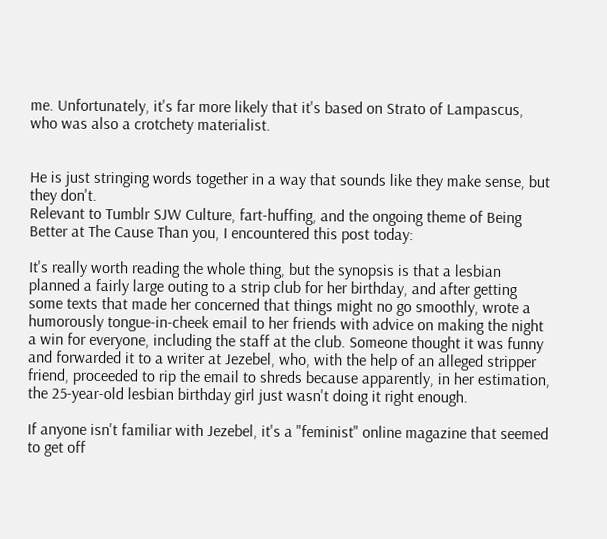me. Unfortunately, it's far more likely that it's based on Strato of Lampascus, who was also a crotchety materialist.


He is just stringing words together in a way that sounds like they make sense, but they don't.
Relevant to Tumblr SJW Culture, fart-huffing, and the ongoing theme of Being Better at The Cause Than you, I encountered this post today:

It's really worth reading the whole thing, but the synopsis is that a lesbian planned a fairly large outing to a strip club for her birthday, and after getting some texts that made her concerned that things might no go smoothly, wrote a humorously tongue-in-cheek email to her friends with advice on making the night a win for everyone, including the staff at the club. Someone thought it was funny and forwarded it to a writer at Jezebel, who, with the help of an alleged stripper friend, proceeded to rip the email to shreds because apparently, in her estimation, the 25-year-old lesbian birthday girl just wasn't doing it right enough.

If anyone isn't familiar with Jezebel, it's a "feminist" online magazine that seemed to get off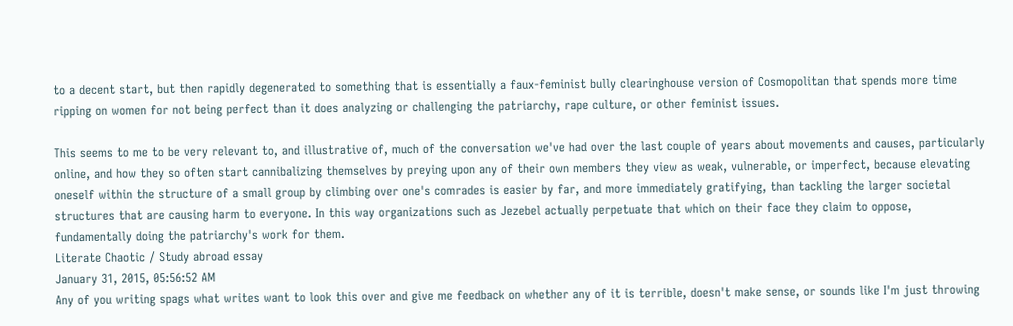to a decent start, but then rapidly degenerated to something that is essentially a faux-feminist bully clearinghouse version of Cosmopolitan that spends more time ripping on women for not being perfect than it does analyzing or challenging the patriarchy, rape culture, or other feminist issues.

This seems to me to be very relevant to, and illustrative of, much of the conversation we've had over the last couple of years about movements and causes, particularly online, and how they so often start cannibalizing themselves by preying upon any of their own members they view as weak, vulnerable, or imperfect, because elevating oneself within the structure of a small group by climbing over one's comrades is easier by far, and more immediately gratifying, than tackling the larger societal structures that are causing harm to everyone. In this way organizations such as Jezebel actually perpetuate that which on their face they claim to oppose, fundamentally doing the patriarchy's work for them.
Literate Chaotic / Study abroad essay
January 31, 2015, 05:56:52 AM
Any of you writing spags what writes want to look this over and give me feedback on whether any of it is terrible, doesn't make sense, or sounds like I'm just throwing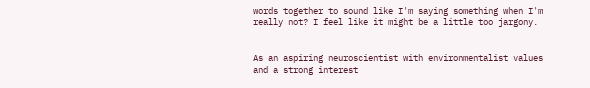words together to sound like I'm saying something when I'm really not? I feel like it might be a little too jargony.


As an aspiring neuroscientist with environmentalist values and a strong interest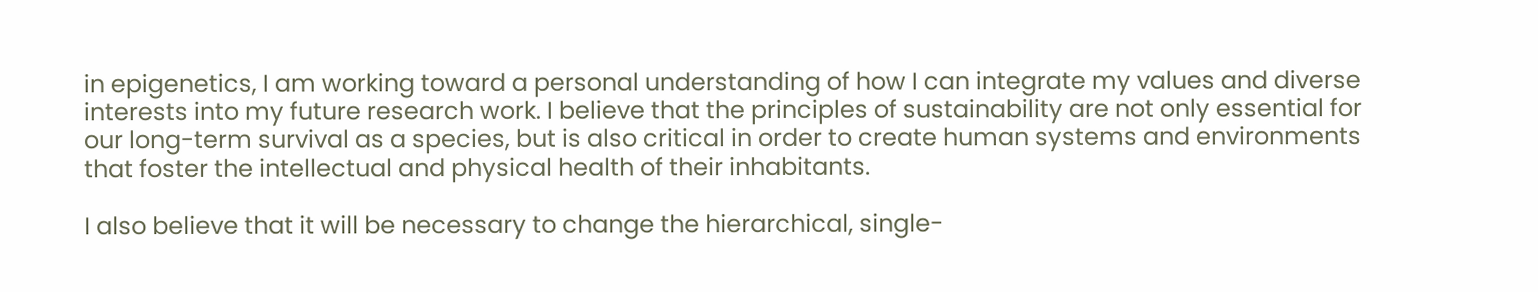in epigenetics, I am working toward a personal understanding of how I can integrate my values and diverse interests into my future research work. I believe that the principles of sustainability are not only essential for our long-term survival as a species, but is also critical in order to create human systems and environments that foster the intellectual and physical health of their inhabitants.

I also believe that it will be necessary to change the hierarchical, single-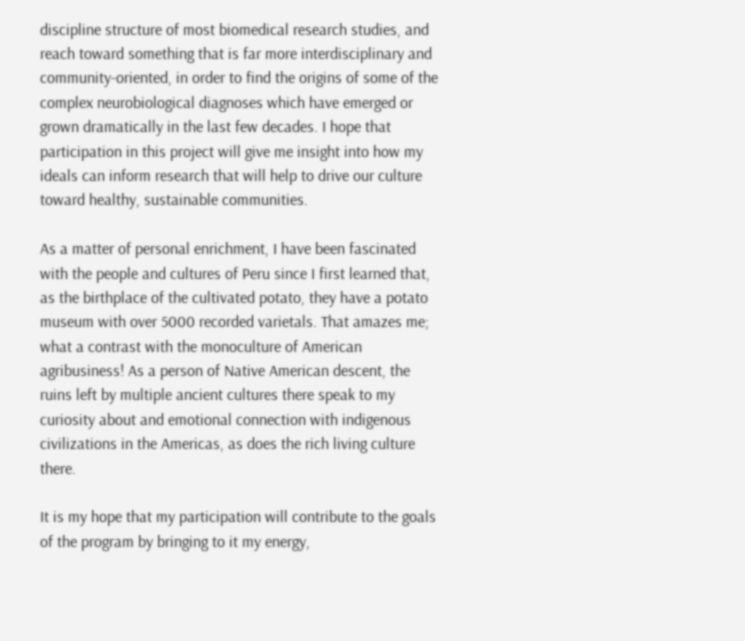discipline structure of most biomedical research studies, and reach toward something that is far more interdisciplinary and community-oriented, in order to find the origins of some of the complex neurobiological diagnoses which have emerged or grown dramatically in the last few decades. I hope that participation in this project will give me insight into how my ideals can inform research that will help to drive our culture toward healthy, sustainable communities.

As a matter of personal enrichment, I have been fascinated with the people and cultures of Peru since I first learned that, as the birthplace of the cultivated potato, they have a potato museum with over 5000 recorded varietals. That amazes me; what a contrast with the monoculture of American agribusiness! As a person of Native American descent, the ruins left by multiple ancient cultures there speak to my curiosity about and emotional connection with indigenous civilizations in the Americas, as does the rich living culture there.

It is my hope that my participation will contribute to the goals of the program by bringing to it my energy,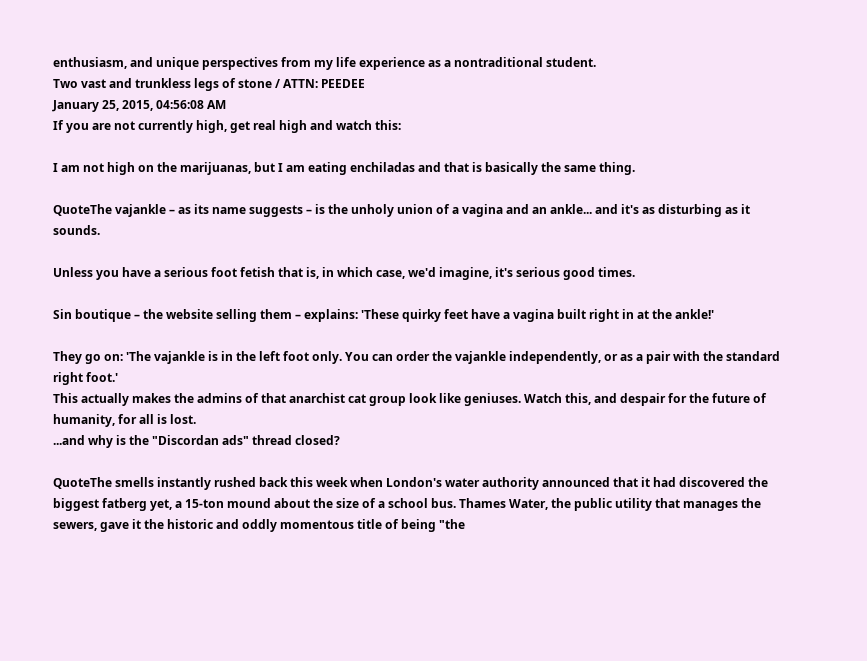enthusiasm, and unique perspectives from my life experience as a nontraditional student.
Two vast and trunkless legs of stone / ATTN: PEEDEE
January 25, 2015, 04:56:08 AM
If you are not currently high, get real high and watch this:

I am not high on the marijuanas, but I am eating enchiladas and that is basically the same thing.

QuoteThe vajankle – as its name suggests – is the unholy union of a vagina and an ankle... and it's as disturbing as it sounds.

Unless you have a serious foot fetish that is, in which case, we'd imagine, it's serious good times.

Sin boutique – the website selling them – explains: 'These quirky feet have a vagina built right in at the ankle!'

They go on: 'The vajankle is in the left foot only. You can order the vajankle independently, or as a pair with the standard right foot.'
This actually makes the admins of that anarchist cat group look like geniuses. Watch this, and despair for the future of humanity, for all is lost.
...and why is the "Discordan ads" thread closed?

QuoteThe smells instantly rushed back this week when London's water authority announced that it had discovered the biggest fatberg yet, a 15-ton mound about the size of a school bus. Thames Water, the public utility that manages the sewers, gave it the historic and oddly momentous title of being "the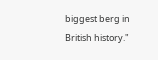biggest berg in British history."